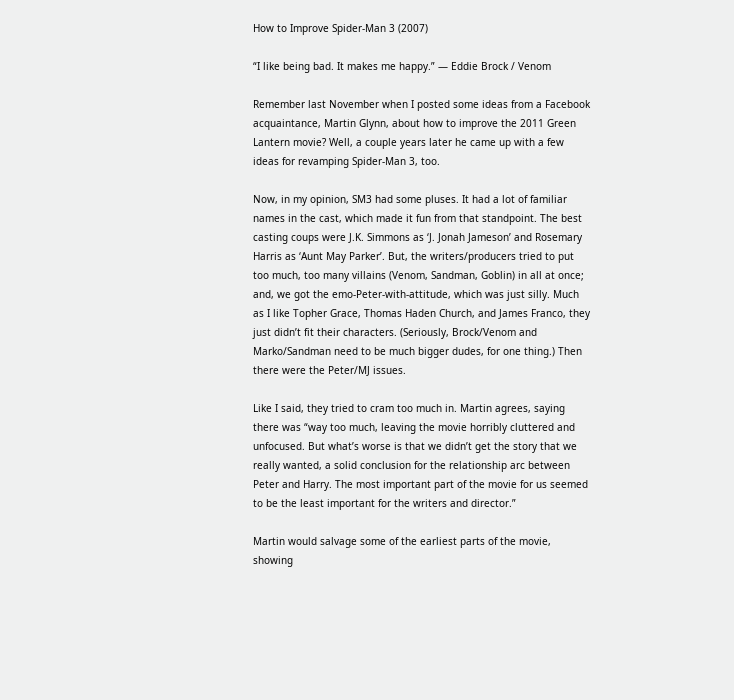How to Improve Spider-Man 3 (2007)

“I like being bad. It makes me happy.” — Eddie Brock / Venom

Remember last November when I posted some ideas from a Facebook acquaintance, Martin Glynn, about how to improve the 2011 Green Lantern movie? Well, a couple years later he came up with a few ideas for revamping Spider-Man 3, too.

Now, in my opinion, SM3 had some pluses. It had a lot of familiar names in the cast, which made it fun from that standpoint. The best casting coups were J.K. Simmons as ‘J. Jonah Jameson’ and Rosemary Harris as ‘Aunt May Parker’. But, the writers/producers tried to put too much, too many villains (Venom, Sandman, Goblin) in all at once; and, we got the emo-Peter-with-attitude, which was just silly. Much as I like Topher Grace, Thomas Haden Church, and James Franco, they just didn’t fit their characters. (Seriously, Brock/Venom and Marko/Sandman need to be much bigger dudes, for one thing.) Then there were the Peter/MJ issues.

Like I said, they tried to cram too much in. Martin agrees, saying there was “way too much, leaving the movie horribly cluttered and unfocused. But what’s worse is that we didn’t get the story that we really wanted, a solid conclusion for the relationship arc between Peter and Harry. The most important part of the movie for us seemed to be the least important for the writers and director.”

Martin would salvage some of the earliest parts of the movie, showing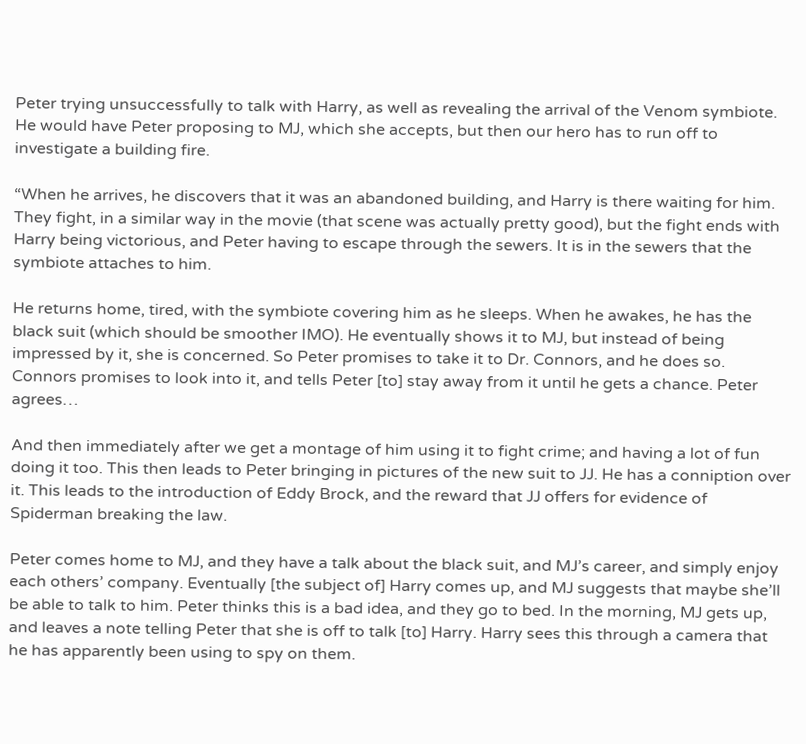Peter trying unsuccessfully to talk with Harry, as well as revealing the arrival of the Venom symbiote. He would have Peter proposing to MJ, which she accepts, but then our hero has to run off to investigate a building fire.

“When he arrives, he discovers that it was an abandoned building, and Harry is there waiting for him. They fight, in a similar way in the movie (that scene was actually pretty good), but the fight ends with Harry being victorious, and Peter having to escape through the sewers. It is in the sewers that the symbiote attaches to him.

He returns home, tired, with the symbiote covering him as he sleeps. When he awakes, he has the black suit (which should be smoother IMO). He eventually shows it to MJ, but instead of being impressed by it, she is concerned. So Peter promises to take it to Dr. Connors, and he does so. Connors promises to look into it, and tells Peter [to] stay away from it until he gets a chance. Peter agrees…

And then immediately after we get a montage of him using it to fight crime; and having a lot of fun doing it too. This then leads to Peter bringing in pictures of the new suit to JJ. He has a conniption over it. This leads to the introduction of Eddy Brock, and the reward that JJ offers for evidence of Spiderman breaking the law.

Peter comes home to MJ, and they have a talk about the black suit, and MJ’s career, and simply enjoy each others’ company. Eventually [the subject of] Harry comes up, and MJ suggests that maybe she’ll be able to talk to him. Peter thinks this is a bad idea, and they go to bed. In the morning, MJ gets up, and leaves a note telling Peter that she is off to talk [to] Harry. Harry sees this through a camera that he has apparently been using to spy on them.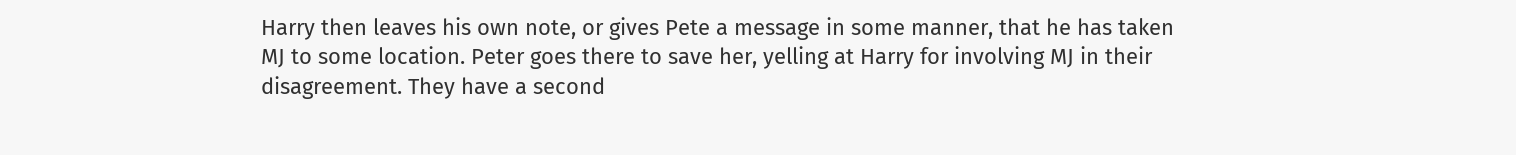Harry then leaves his own note, or gives Pete a message in some manner, that he has taken MJ to some location. Peter goes there to save her, yelling at Harry for involving MJ in their disagreement. They have a second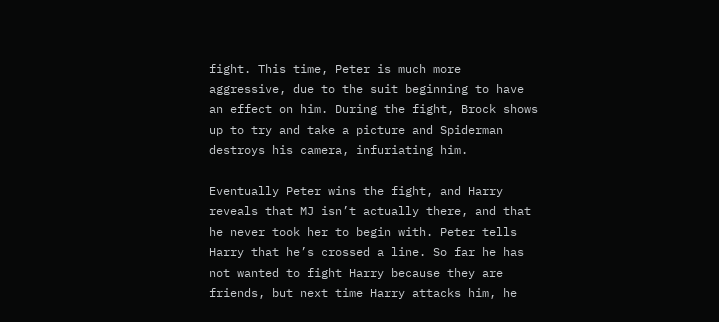fight. This time, Peter is much more aggressive, due to the suit beginning to have an effect on him. During the fight, Brock shows up to try and take a picture and Spiderman destroys his camera, infuriating him.

Eventually Peter wins the fight, and Harry reveals that MJ isn’t actually there, and that he never took her to begin with. Peter tells Harry that he’s crossed a line. So far he has not wanted to fight Harry because they are friends, but next time Harry attacks him, he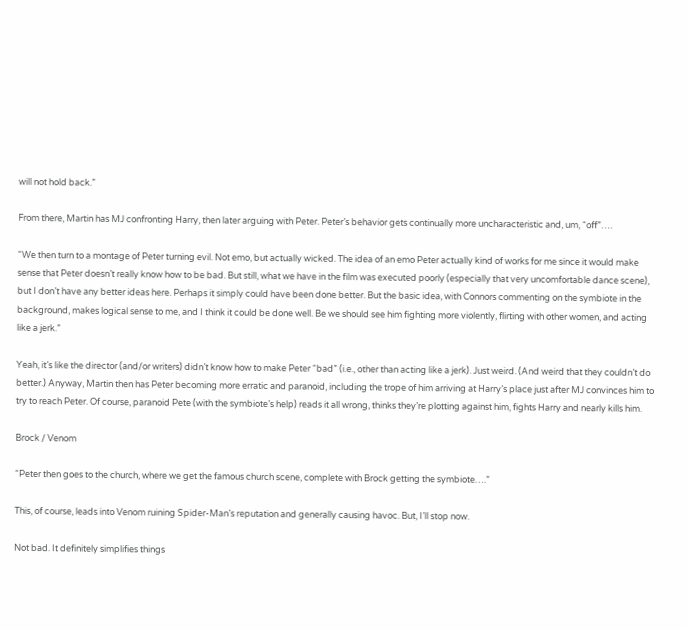will not hold back.”

From there, Martin has MJ confronting Harry, then later arguing with Peter. Peter’s behavior gets continually more uncharacteristic and, um, “off”….

“We then turn to a montage of Peter turning evil. Not emo, but actually wicked. The idea of an emo Peter actually kind of works for me since it would make sense that Peter doesn’t really know how to be bad. But still, what we have in the film was executed poorly (especially that very uncomfortable dance scene), but I don’t have any better ideas here. Perhaps it simply could have been done better. But the basic idea, with Connors commenting on the symbiote in the background, makes logical sense to me, and I think it could be done well. Be we should see him fighting more violently, flirting with other women, and acting like a jerk.”

Yeah, it’s like the director (and/or writers) didn’t know how to make Peter “bad” (i.e., other than acting like a jerk). Just weird. (And weird that they couldn’t do better.) Anyway, Martin then has Peter becoming more erratic and paranoid, including the trope of him arriving at Harry’s place just after MJ convinces him to try to reach Peter. Of course, paranoid Pete (with the symbiote’s help) reads it all wrong, thinks they’re plotting against him, fights Harry and nearly kills him.

Brock / Venom

“Peter then goes to the church, where we get the famous church scene, complete with Brock getting the symbiote….”

This, of course, leads into Venom ruining Spider-Man’s reputation and generally causing havoc. But, I’ll stop now.

Not bad. It definitely simplifies things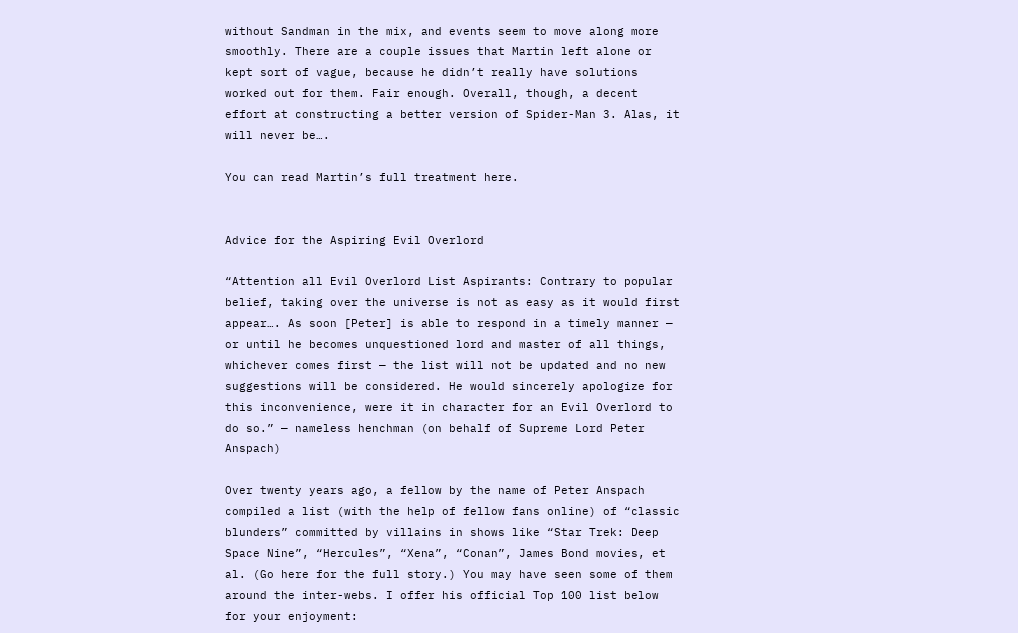without Sandman in the mix, and events seem to move along more smoothly. There are a couple issues that Martin left alone or kept sort of vague, because he didn’t really have solutions worked out for them. Fair enough. Overall, though, a decent effort at constructing a better version of Spider-Man 3. Alas, it will never be….

You can read Martin’s full treatment here.


Advice for the Aspiring Evil Overlord

“Attention all Evil Overlord List Aspirants: Contrary to popular belief, taking over the universe is not as easy as it would first appear…. As soon [Peter] is able to respond in a timely manner — or until he becomes unquestioned lord and master of all things, whichever comes first — the list will not be updated and no new suggestions will be considered. He would sincerely apologize for this inconvenience, were it in character for an Evil Overlord to do so.” — nameless henchman (on behalf of Supreme Lord Peter Anspach)

Over twenty years ago, a fellow by the name of Peter Anspach compiled a list (with the help of fellow fans online) of “classic blunders” committed by villains in shows like “Star Trek: Deep Space Nine”, “Hercules”, “Xena”, “Conan”, James Bond movies, et al. (Go here for the full story.) You may have seen some of them around the inter-webs. I offer his official Top 100 list below for your enjoyment: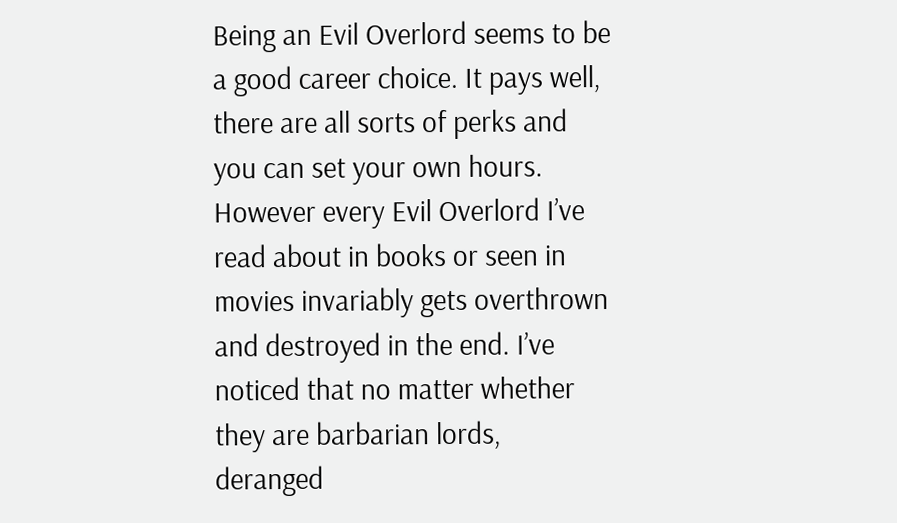Being an Evil Overlord seems to be a good career choice. It pays well, there are all sorts of perks and you can set your own hours. However every Evil Overlord I’ve read about in books or seen in movies invariably gets overthrown and destroyed in the end. I’ve noticed that no matter whether they are barbarian lords, deranged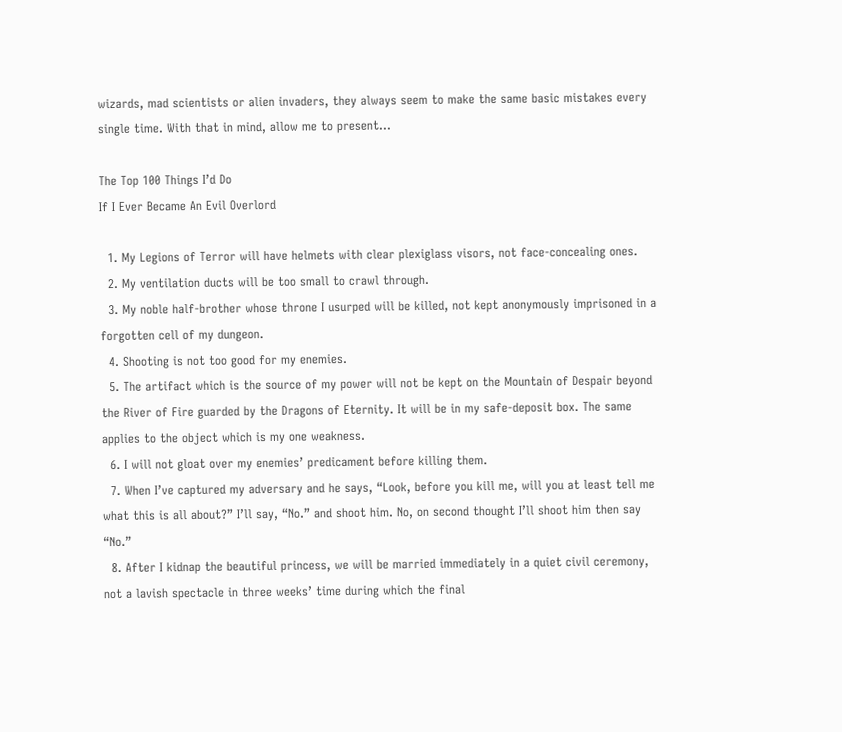wizards, mad scientists or alien invaders, they always seem to make the same basic mistakes every single time. With that in mind, allow me to present…

The Top 100 Things I’d Do
If I Ever Became An Evil Overlord

  1. My Legions of Terror will have helmets with clear plexiglass visors, not face-concealing ones.
  2. My ventilation ducts will be too small to crawl through.
  3. My noble half-brother whose throne I usurped will be killed, not kept anonymously imprisoned in a forgotten cell of my dungeon.
  4. Shooting is not too good for my enemies.
  5. The artifact which is the source of my power will not be kept on the Mountain of Despair beyond the River of Fire guarded by the Dragons of Eternity. It will be in my safe-deposit box. The same applies to the object which is my one weakness.
  6. I will not gloat over my enemies’ predicament before killing them.
  7. When I’ve captured my adversary and he says, “Look, before you kill me, will you at least tell me what this is all about?” I’ll say, “No.” and shoot him. No, on second thought I’ll shoot him then say “No.”
  8. After I kidnap the beautiful princess, we will be married immediately in a quiet civil ceremony, not a lavish spectacle in three weeks’ time during which the final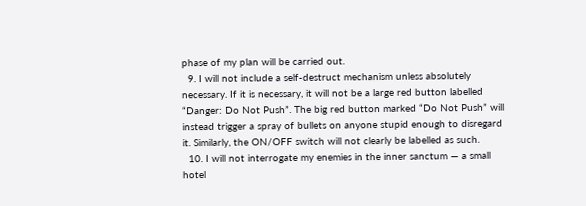phase of my plan will be carried out.
  9. I will not include a self-destruct mechanism unless absolutely necessary. If it is necessary, it will not be a large red button labelled “Danger: Do Not Push”. The big red button marked “Do Not Push” will instead trigger a spray of bullets on anyone stupid enough to disregard it. Similarly, the ON/OFF switch will not clearly be labelled as such.
  10. I will not interrogate my enemies in the inner sanctum — a small hotel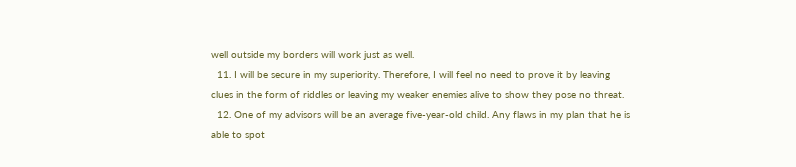well outside my borders will work just as well.
  11. I will be secure in my superiority. Therefore, I will feel no need to prove it by leaving clues in the form of riddles or leaving my weaker enemies alive to show they pose no threat.
  12. One of my advisors will be an average five-year-old child. Any flaws in my plan that he is able to spot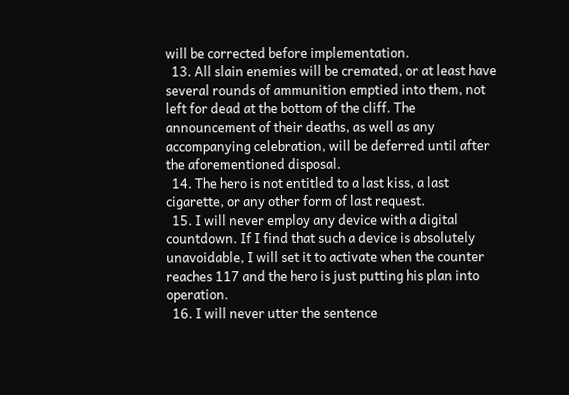will be corrected before implementation.
  13. All slain enemies will be cremated, or at least have several rounds of ammunition emptied into them, not left for dead at the bottom of the cliff. The announcement of their deaths, as well as any accompanying celebration, will be deferred until after the aforementioned disposal.
  14. The hero is not entitled to a last kiss, a last cigarette, or any other form of last request.
  15. I will never employ any device with a digital countdown. If I find that such a device is absolutely unavoidable, I will set it to activate when the counter reaches 117 and the hero is just putting his plan into operation.
  16. I will never utter the sentence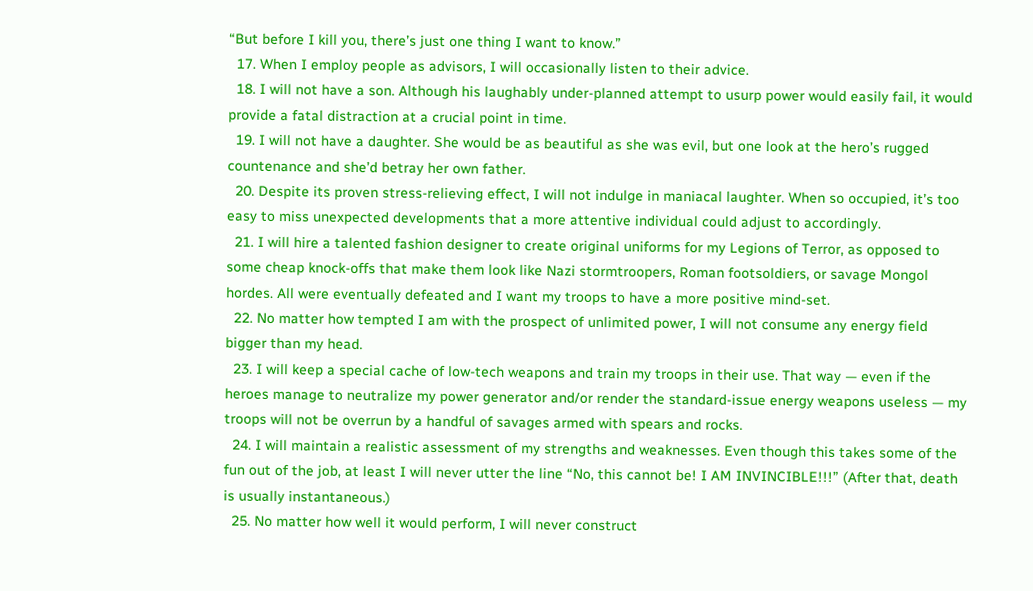“But before I kill you, there’s just one thing I want to know.”
  17. When I employ people as advisors, I will occasionally listen to their advice.
  18. I will not have a son. Although his laughably under-planned attempt to usurp power would easily fail, it would provide a fatal distraction at a crucial point in time.
  19. I will not have a daughter. She would be as beautiful as she was evil, but one look at the hero’s rugged countenance and she’d betray her own father.
  20. Despite its proven stress-relieving effect, I will not indulge in maniacal laughter. When so occupied, it’s too easy to miss unexpected developments that a more attentive individual could adjust to accordingly.
  21. I will hire a talented fashion designer to create original uniforms for my Legions of Terror, as opposed to some cheap knock-offs that make them look like Nazi stormtroopers, Roman footsoldiers, or savage Mongol hordes. All were eventually defeated and I want my troops to have a more positive mind-set.
  22. No matter how tempted I am with the prospect of unlimited power, I will not consume any energy field bigger than my head.
  23. I will keep a special cache of low-tech weapons and train my troops in their use. That way — even if the heroes manage to neutralize my power generator and/or render the standard-issue energy weapons useless — my troops will not be overrun by a handful of savages armed with spears and rocks.
  24. I will maintain a realistic assessment of my strengths and weaknesses. Even though this takes some of the fun out of the job, at least I will never utter the line “No, this cannot be! I AM INVINCIBLE!!!” (After that, death is usually instantaneous.)
  25. No matter how well it would perform, I will never construct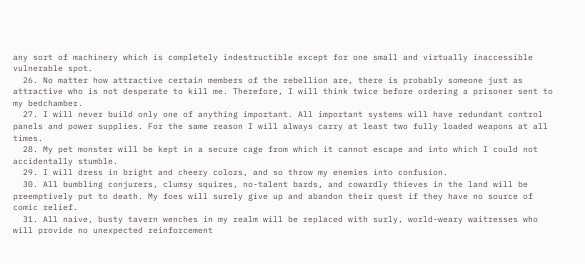any sort of machinery which is completely indestructible except for one small and virtually inaccessible vulnerable spot.
  26. No matter how attractive certain members of the rebellion are, there is probably someone just as attractive who is not desperate to kill me. Therefore, I will think twice before ordering a prisoner sent to my bedchamber.
  27. I will never build only one of anything important. All important systems will have redundant control panels and power supplies. For the same reason I will always carry at least two fully loaded weapons at all times.
  28. My pet monster will be kept in a secure cage from which it cannot escape and into which I could not accidentally stumble.
  29. I will dress in bright and cheery colors, and so throw my enemies into confusion.
  30. All bumbling conjurers, clumsy squires, no-talent bards, and cowardly thieves in the land will be preemptively put to death. My foes will surely give up and abandon their quest if they have no source of comic relief.
  31. All naive, busty tavern wenches in my realm will be replaced with surly, world-weary waitresses who will provide no unexpected reinforcement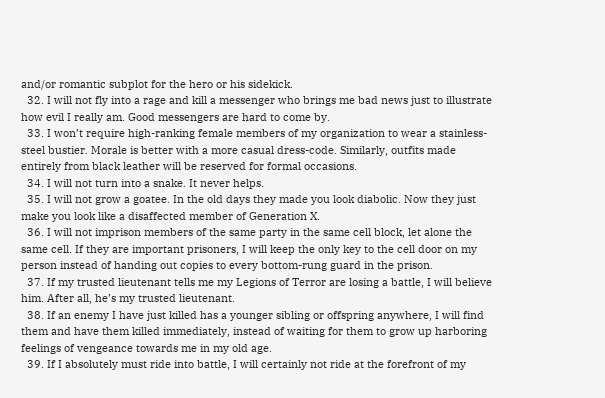and/or romantic subplot for the hero or his sidekick.
  32. I will not fly into a rage and kill a messenger who brings me bad news just to illustrate how evil I really am. Good messengers are hard to come by.
  33. I won’t require high-ranking female members of my organization to wear a stainless-steel bustier. Morale is better with a more casual dress-code. Similarly, outfits made entirely from black leather will be reserved for formal occasions.
  34. I will not turn into a snake. It never helps.
  35. I will not grow a goatee. In the old days they made you look diabolic. Now they just make you look like a disaffected member of Generation X.
  36. I will not imprison members of the same party in the same cell block, let alone the same cell. If they are important prisoners, I will keep the only key to the cell door on my person instead of handing out copies to every bottom-rung guard in the prison.
  37. If my trusted lieutenant tells me my Legions of Terror are losing a battle, I will believe him. After all, he’s my trusted lieutenant.
  38. If an enemy I have just killed has a younger sibling or offspring anywhere, I will find them and have them killed immediately, instead of waiting for them to grow up harboring feelings of vengeance towards me in my old age.
  39. If I absolutely must ride into battle, I will certainly not ride at the forefront of my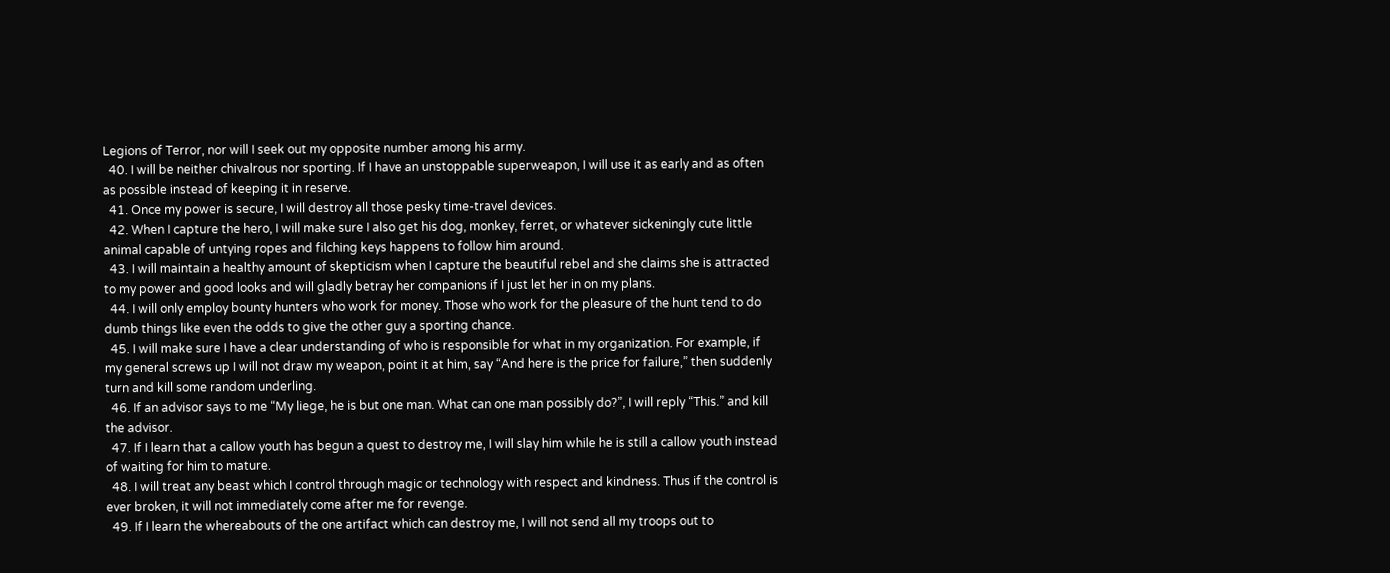Legions of Terror, nor will I seek out my opposite number among his army.
  40. I will be neither chivalrous nor sporting. If I have an unstoppable superweapon, I will use it as early and as often as possible instead of keeping it in reserve.
  41. Once my power is secure, I will destroy all those pesky time-travel devices.
  42. When I capture the hero, I will make sure I also get his dog, monkey, ferret, or whatever sickeningly cute little animal capable of untying ropes and filching keys happens to follow him around.
  43. I will maintain a healthy amount of skepticism when I capture the beautiful rebel and she claims she is attracted to my power and good looks and will gladly betray her companions if I just let her in on my plans.
  44. I will only employ bounty hunters who work for money. Those who work for the pleasure of the hunt tend to do dumb things like even the odds to give the other guy a sporting chance.
  45. I will make sure I have a clear understanding of who is responsible for what in my organization. For example, if my general screws up I will not draw my weapon, point it at him, say “And here is the price for failure,” then suddenly turn and kill some random underling.
  46. If an advisor says to me “My liege, he is but one man. What can one man possibly do?”, I will reply “This.” and kill the advisor.
  47. If I learn that a callow youth has begun a quest to destroy me, I will slay him while he is still a callow youth instead of waiting for him to mature.
  48. I will treat any beast which I control through magic or technology with respect and kindness. Thus if the control is ever broken, it will not immediately come after me for revenge.
  49. If I learn the whereabouts of the one artifact which can destroy me, I will not send all my troops out to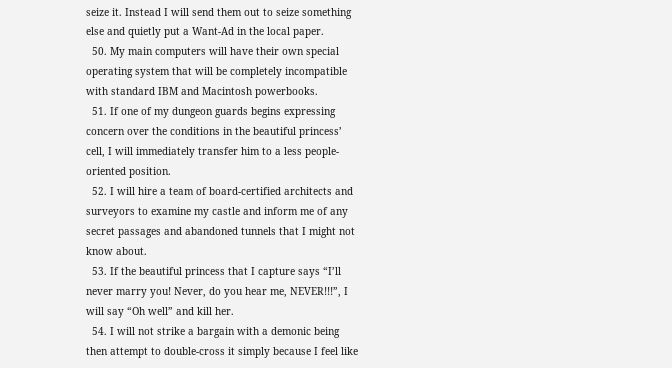seize it. Instead I will send them out to seize something else and quietly put a Want-Ad in the local paper.
  50. My main computers will have their own special operating system that will be completely incompatible with standard IBM and Macintosh powerbooks.
  51. If one of my dungeon guards begins expressing concern over the conditions in the beautiful princess’ cell, I will immediately transfer him to a less people-oriented position.
  52. I will hire a team of board-certified architects and surveyors to examine my castle and inform me of any secret passages and abandoned tunnels that I might not know about.
  53. If the beautiful princess that I capture says “I’ll never marry you! Never, do you hear me, NEVER!!!”, I will say “Oh well” and kill her.
  54. I will not strike a bargain with a demonic being then attempt to double-cross it simply because I feel like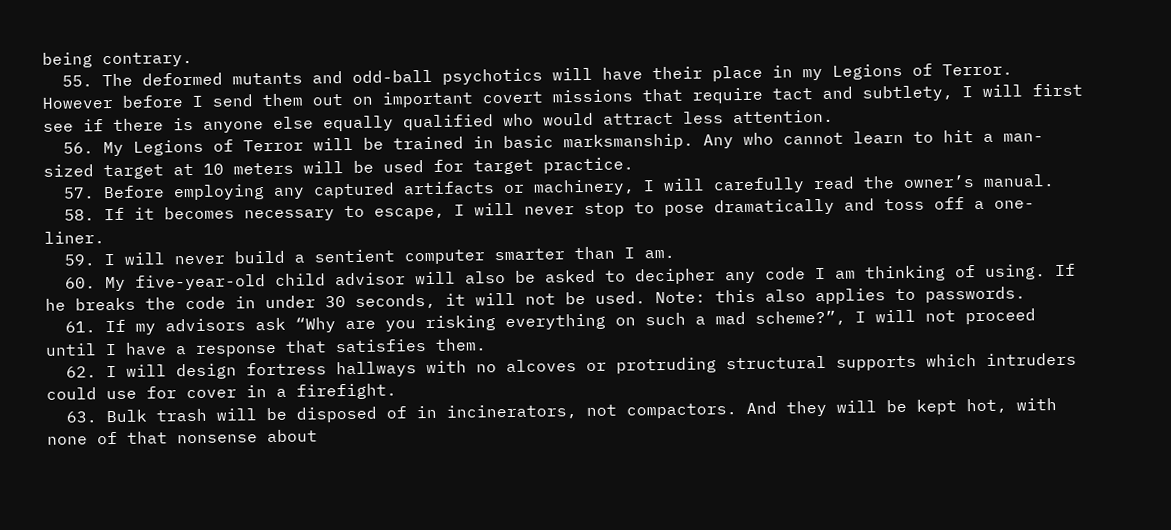being contrary.
  55. The deformed mutants and odd-ball psychotics will have their place in my Legions of Terror. However before I send them out on important covert missions that require tact and subtlety, I will first see if there is anyone else equally qualified who would attract less attention.
  56. My Legions of Terror will be trained in basic marksmanship. Any who cannot learn to hit a man-sized target at 10 meters will be used for target practice.
  57. Before employing any captured artifacts or machinery, I will carefully read the owner’s manual.
  58. If it becomes necessary to escape, I will never stop to pose dramatically and toss off a one-liner.
  59. I will never build a sentient computer smarter than I am.
  60. My five-year-old child advisor will also be asked to decipher any code I am thinking of using. If he breaks the code in under 30 seconds, it will not be used. Note: this also applies to passwords.
  61. If my advisors ask “Why are you risking everything on such a mad scheme?”, I will not proceed until I have a response that satisfies them.
  62. I will design fortress hallways with no alcoves or protruding structural supports which intruders could use for cover in a firefight.
  63. Bulk trash will be disposed of in incinerators, not compactors. And they will be kept hot, with none of that nonsense about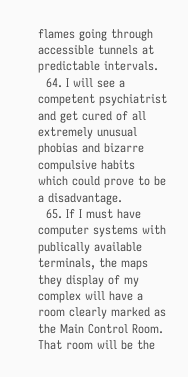flames going through accessible tunnels at predictable intervals.
  64. I will see a competent psychiatrist and get cured of all extremely unusual phobias and bizarre compulsive habits which could prove to be a disadvantage.
  65. If I must have computer systems with publically available terminals, the maps they display of my complex will have a room clearly marked as the Main Control Room. That room will be the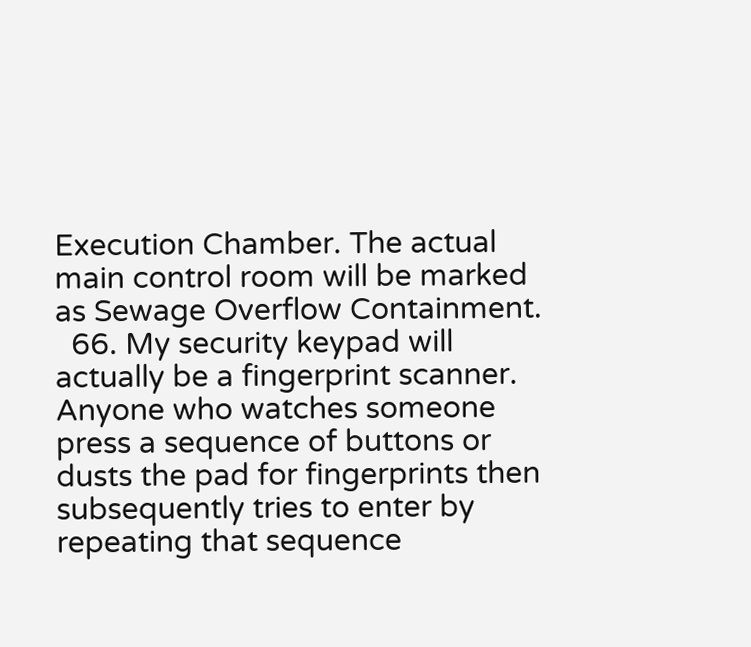Execution Chamber. The actual main control room will be marked as Sewage Overflow Containment.
  66. My security keypad will actually be a fingerprint scanner. Anyone who watches someone press a sequence of buttons or dusts the pad for fingerprints then subsequently tries to enter by repeating that sequence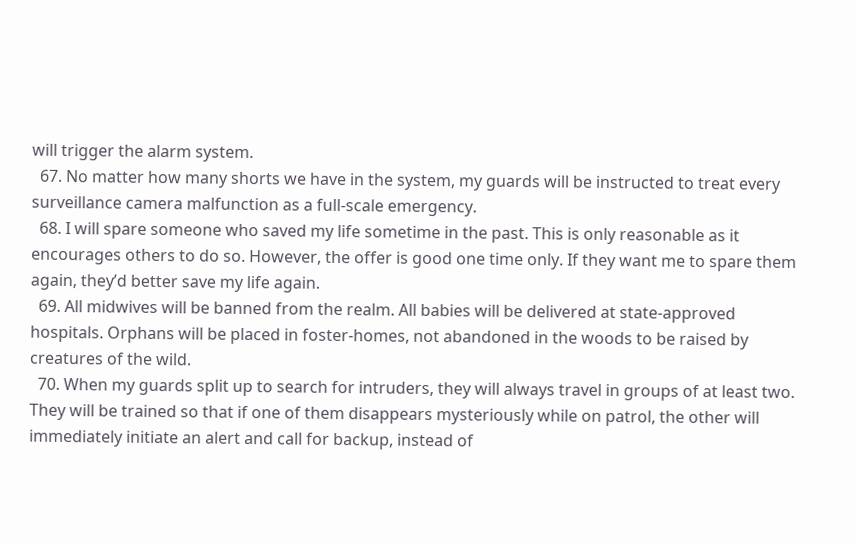will trigger the alarm system.
  67. No matter how many shorts we have in the system, my guards will be instructed to treat every surveillance camera malfunction as a full-scale emergency.
  68. I will spare someone who saved my life sometime in the past. This is only reasonable as it encourages others to do so. However, the offer is good one time only. If they want me to spare them again, they’d better save my life again.
  69. All midwives will be banned from the realm. All babies will be delivered at state-approved hospitals. Orphans will be placed in foster-homes, not abandoned in the woods to be raised by creatures of the wild.
  70. When my guards split up to search for intruders, they will always travel in groups of at least two. They will be trained so that if one of them disappears mysteriously while on patrol, the other will immediately initiate an alert and call for backup, instead of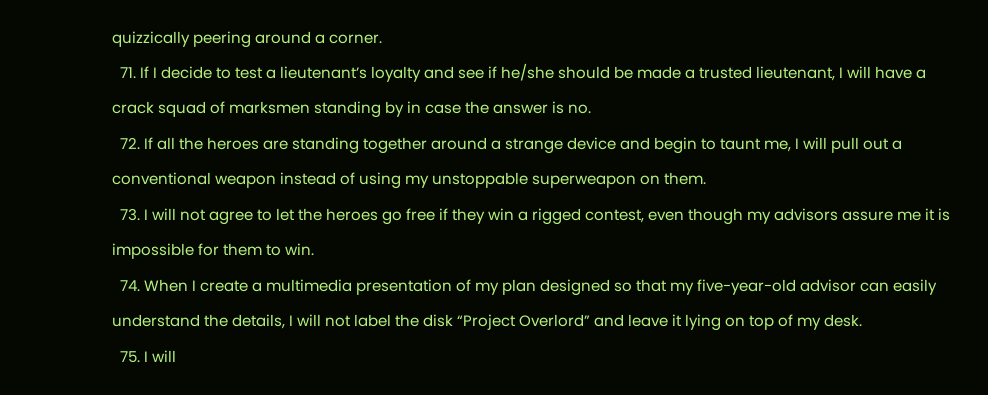quizzically peering around a corner.
  71. If I decide to test a lieutenant’s loyalty and see if he/she should be made a trusted lieutenant, I will have a crack squad of marksmen standing by in case the answer is no.
  72. If all the heroes are standing together around a strange device and begin to taunt me, I will pull out a conventional weapon instead of using my unstoppable superweapon on them.
  73. I will not agree to let the heroes go free if they win a rigged contest, even though my advisors assure me it is impossible for them to win.
  74. When I create a multimedia presentation of my plan designed so that my five-year-old advisor can easily understand the details, I will not label the disk “Project Overlord” and leave it lying on top of my desk.
  75. I will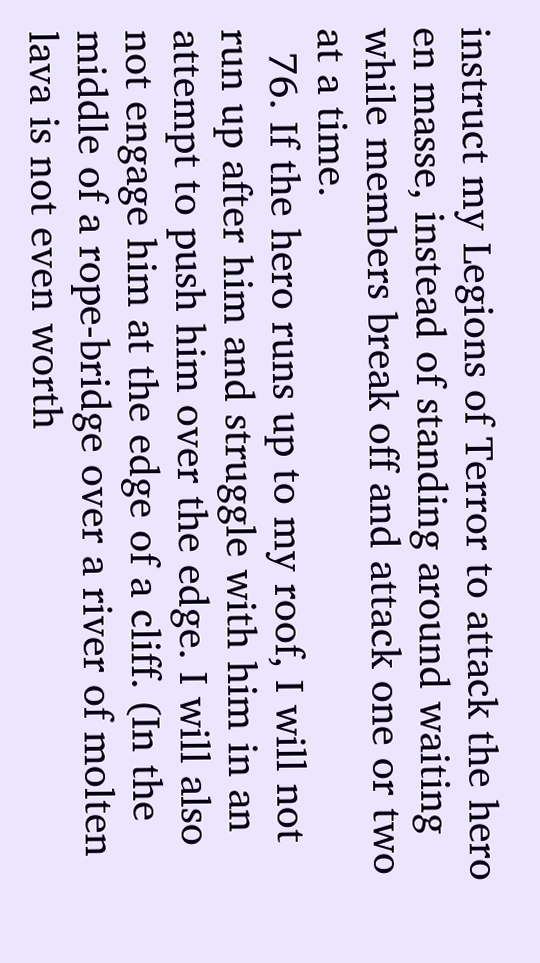instruct my Legions of Terror to attack the hero en masse, instead of standing around waiting while members break off and attack one or two at a time.
  76. If the hero runs up to my roof, I will not run up after him and struggle with him in an attempt to push him over the edge. I will also not engage him at the edge of a cliff. (In the middle of a rope-bridge over a river of molten lava is not even worth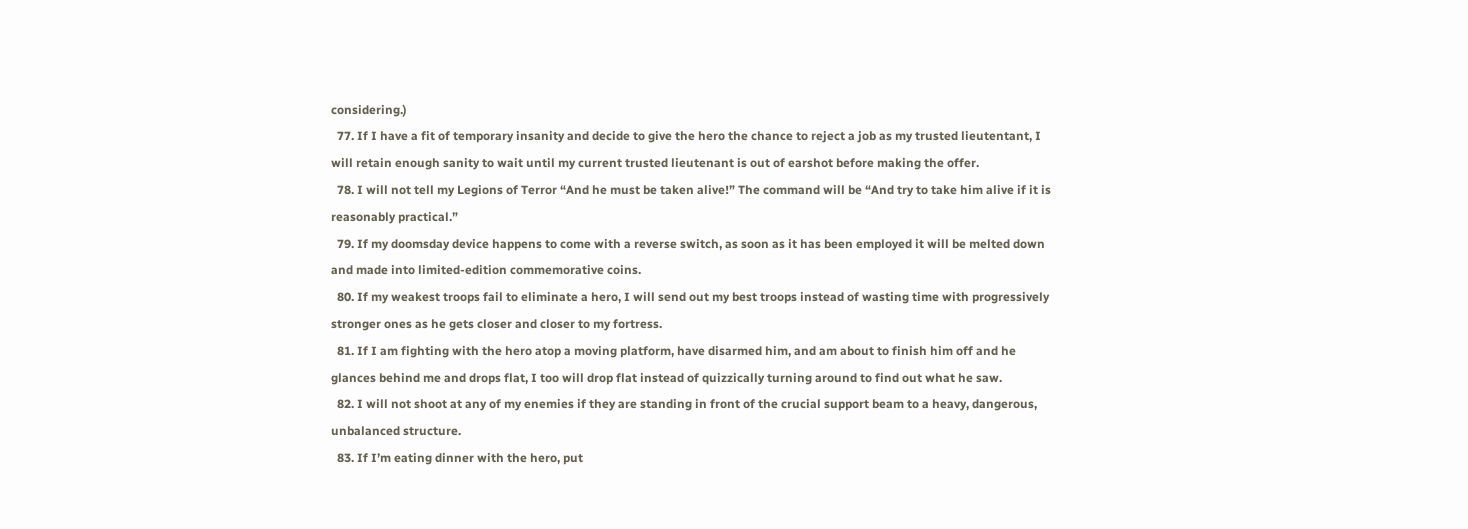considering.)
  77. If I have a fit of temporary insanity and decide to give the hero the chance to reject a job as my trusted lieutentant, I will retain enough sanity to wait until my current trusted lieutenant is out of earshot before making the offer.
  78. I will not tell my Legions of Terror “And he must be taken alive!” The command will be “And try to take him alive if it is reasonably practical.”
  79. If my doomsday device happens to come with a reverse switch, as soon as it has been employed it will be melted down and made into limited-edition commemorative coins.
  80. If my weakest troops fail to eliminate a hero, I will send out my best troops instead of wasting time with progressively stronger ones as he gets closer and closer to my fortress.
  81. If I am fighting with the hero atop a moving platform, have disarmed him, and am about to finish him off and he glances behind me and drops flat, I too will drop flat instead of quizzically turning around to find out what he saw.
  82. I will not shoot at any of my enemies if they are standing in front of the crucial support beam to a heavy, dangerous, unbalanced structure.
  83. If I’m eating dinner with the hero, put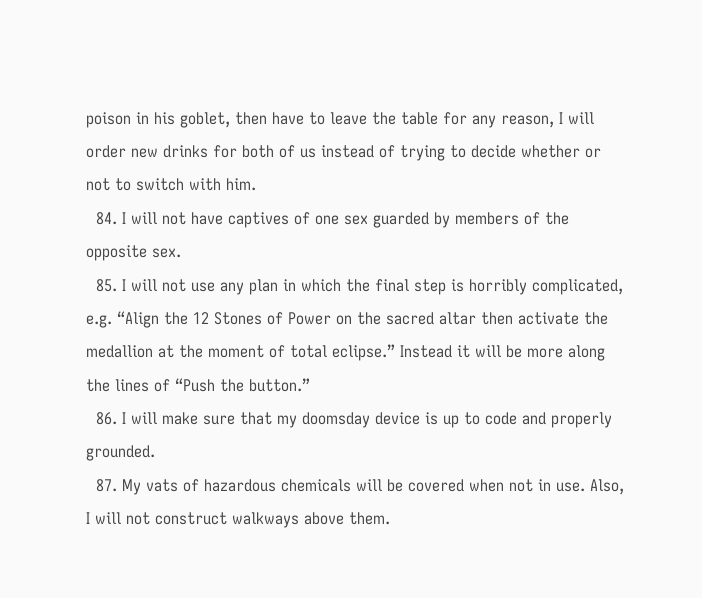poison in his goblet, then have to leave the table for any reason, I will order new drinks for both of us instead of trying to decide whether or not to switch with him.
  84. I will not have captives of one sex guarded by members of the opposite sex.
  85. I will not use any plan in which the final step is horribly complicated, e.g. “Align the 12 Stones of Power on the sacred altar then activate the medallion at the moment of total eclipse.” Instead it will be more along the lines of “Push the button.”
  86. I will make sure that my doomsday device is up to code and properly grounded.
  87. My vats of hazardous chemicals will be covered when not in use. Also, I will not construct walkways above them.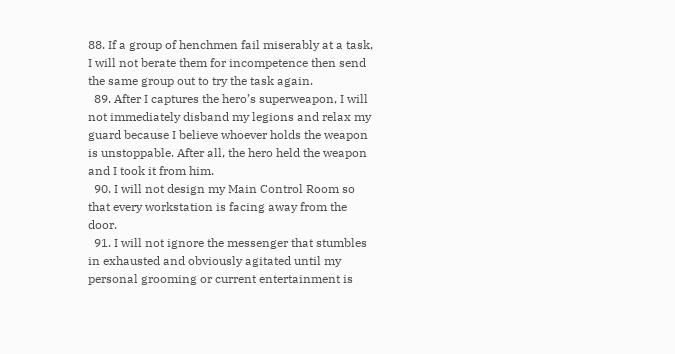88. If a group of henchmen fail miserably at a task, I will not berate them for incompetence then send the same group out to try the task again.
  89. After I captures the hero’s superweapon, I will not immediately disband my legions and relax my guard because I believe whoever holds the weapon is unstoppable. After all, the hero held the weapon and I took it from him.
  90. I will not design my Main Control Room so that every workstation is facing away from the door.
  91. I will not ignore the messenger that stumbles in exhausted and obviously agitated until my personal grooming or current entertainment is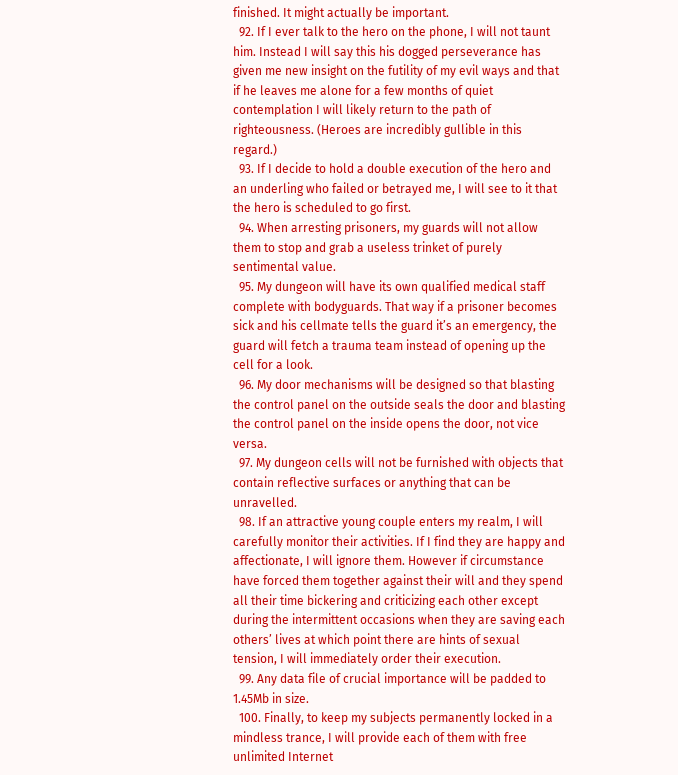finished. It might actually be important.
  92. If I ever talk to the hero on the phone, I will not taunt him. Instead I will say this his dogged perseverance has given me new insight on the futility of my evil ways and that if he leaves me alone for a few months of quiet contemplation I will likely return to the path of righteousness. (Heroes are incredibly gullible in this regard.)
  93. If I decide to hold a double execution of the hero and an underling who failed or betrayed me, I will see to it that the hero is scheduled to go first.
  94. When arresting prisoners, my guards will not allow them to stop and grab a useless trinket of purely sentimental value.
  95. My dungeon will have its own qualified medical staff complete with bodyguards. That way if a prisoner becomes sick and his cellmate tells the guard it’s an emergency, the guard will fetch a trauma team instead of opening up the cell for a look.
  96. My door mechanisms will be designed so that blasting the control panel on the outside seals the door and blasting the control panel on the inside opens the door, not vice versa.
  97. My dungeon cells will not be furnished with objects that contain reflective surfaces or anything that can be unravelled.
  98. If an attractive young couple enters my realm, I will carefully monitor their activities. If I find they are happy and affectionate, I will ignore them. However if circumstance have forced them together against their will and they spend all their time bickering and criticizing each other except during the intermittent occasions when they are saving each others’ lives at which point there are hints of sexual tension, I will immediately order their execution.
  99. Any data file of crucial importance will be padded to 1.45Mb in size.
  100. Finally, to keep my subjects permanently locked in a mindless trance, I will provide each of them with free unlimited Internet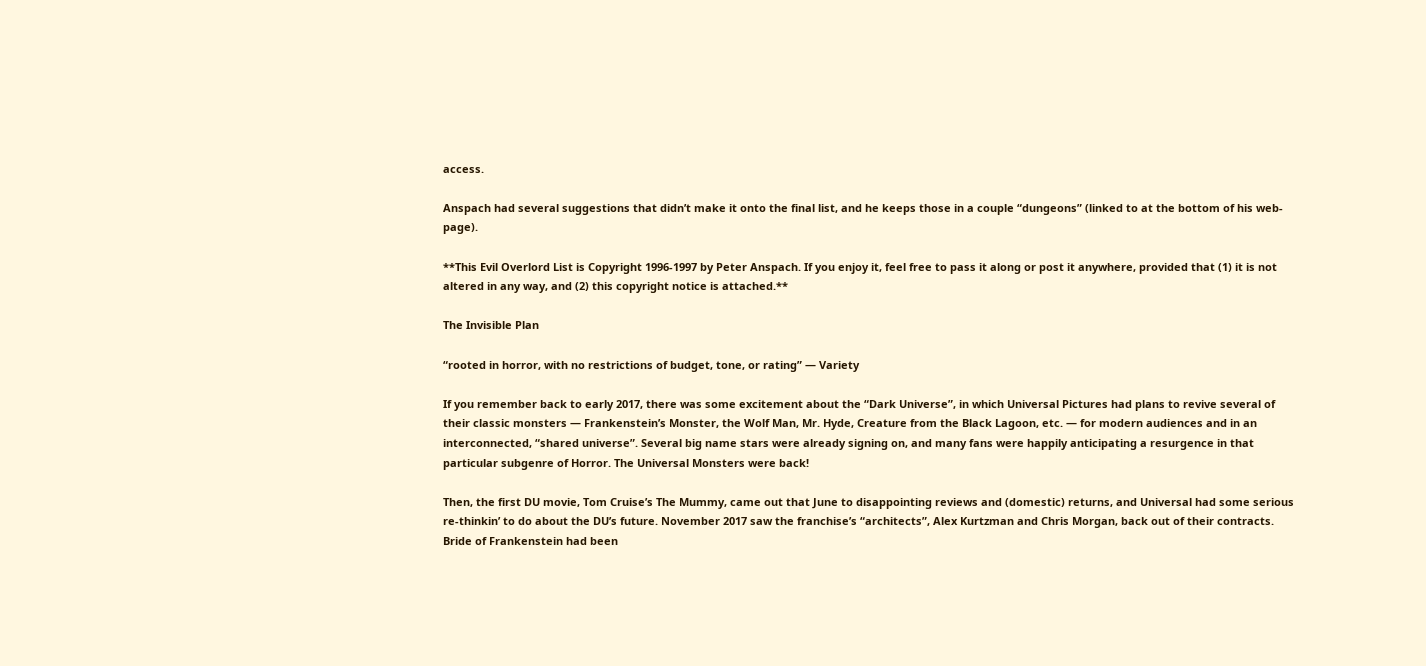access.

Anspach had several suggestions that didn’t make it onto the final list, and he keeps those in a couple “dungeons” (linked to at the bottom of his web-page).

**This Evil Overlord List is Copyright 1996-1997 by Peter Anspach. If you enjoy it, feel free to pass it along or post it anywhere, provided that (1) it is not altered in any way, and (2) this copyright notice is attached.**

The Invisible Plan

“rooted in horror, with no restrictions of budget, tone, or rating” — Variety

If you remember back to early 2017, there was some excitement about the “Dark Universe”, in which Universal Pictures had plans to revive several of their classic monsters — Frankenstein’s Monster, the Wolf Man, Mr. Hyde, Creature from the Black Lagoon, etc. — for modern audiences and in an interconnected, “shared universe”. Several big name stars were already signing on, and many fans were happily anticipating a resurgence in that particular subgenre of Horror. The Universal Monsters were back!

Then, the first DU movie, Tom Cruise’s The Mummy, came out that June to disappointing reviews and (domestic) returns, and Universal had some serious re-thinkin’ to do about the DU’s future. November 2017 saw the franchise’s “architects”, Alex Kurtzman and Chris Morgan, back out of their contracts. Bride of Frankenstein had been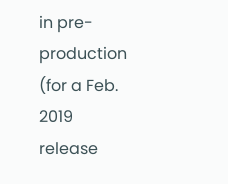in pre-production (for a Feb. 2019 release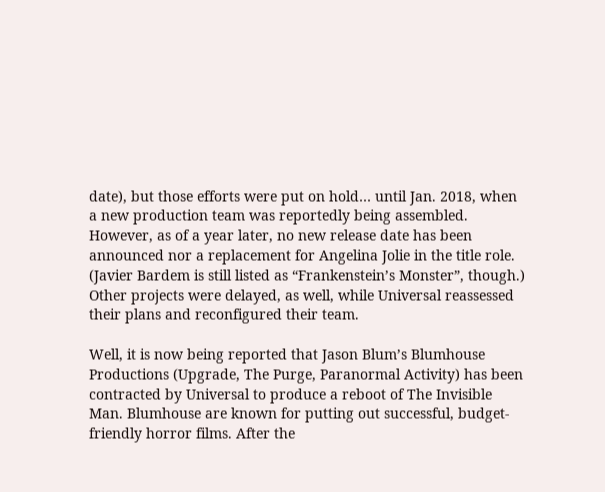date), but those efforts were put on hold… until Jan. 2018, when a new production team was reportedly being assembled. However, as of a year later, no new release date has been announced nor a replacement for Angelina Jolie in the title role. (Javier Bardem is still listed as “Frankenstein’s Monster”, though.) Other projects were delayed, as well, while Universal reassessed their plans and reconfigured their team.

Well, it is now being reported that Jason Blum’s Blumhouse Productions (Upgrade, The Purge, Paranormal Activity) has been contracted by Universal to produce a reboot of The Invisible Man. Blumhouse are known for putting out successful, budget-friendly horror films. After the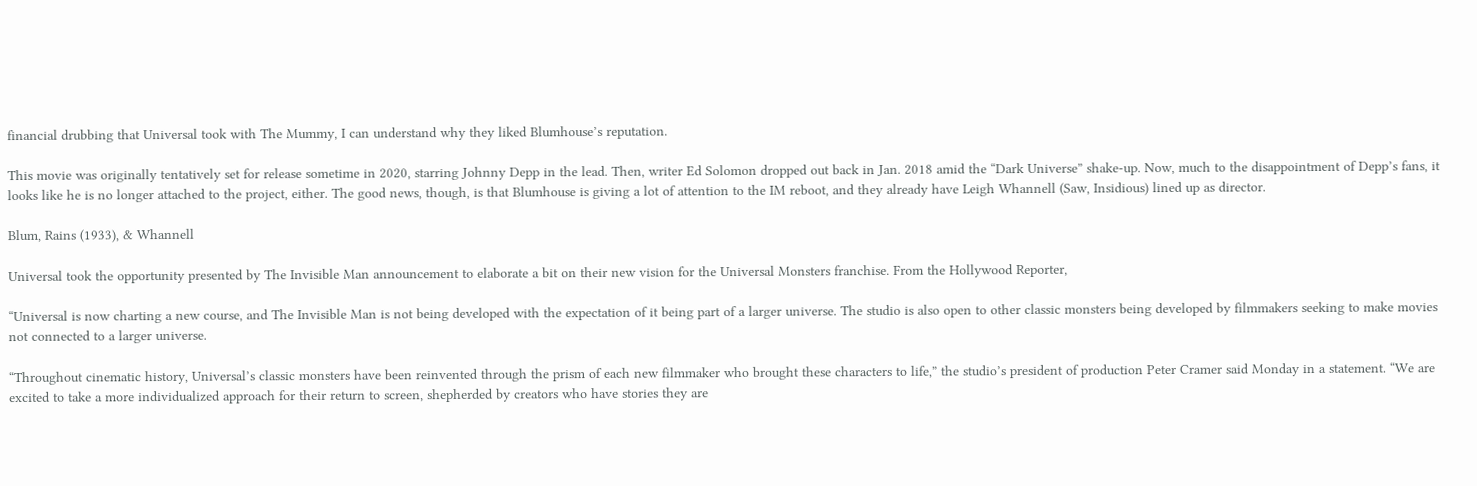financial drubbing that Universal took with The Mummy, I can understand why they liked Blumhouse’s reputation.

This movie was originally tentatively set for release sometime in 2020, starring Johnny Depp in the lead. Then, writer Ed Solomon dropped out back in Jan. 2018 amid the “Dark Universe” shake-up. Now, much to the disappointment of Depp’s fans, it looks like he is no longer attached to the project, either. The good news, though, is that Blumhouse is giving a lot of attention to the IM reboot, and they already have Leigh Whannell (Saw, Insidious) lined up as director.

Blum, Rains (1933), & Whannell

Universal took the opportunity presented by The Invisible Man announcement to elaborate a bit on their new vision for the Universal Monsters franchise. From the Hollywood Reporter,

“Universal is now charting a new course, and The Invisible Man is not being developed with the expectation of it being part of a larger universe. The studio is also open to other classic monsters being developed by filmmakers seeking to make movies not connected to a larger universe.

“Throughout cinematic history, Universal’s classic monsters have been reinvented through the prism of each new filmmaker who brought these characters to life,” the studio’s president of production Peter Cramer said Monday in a statement. “We are excited to take a more individualized approach for their return to screen, shepherded by creators who have stories they are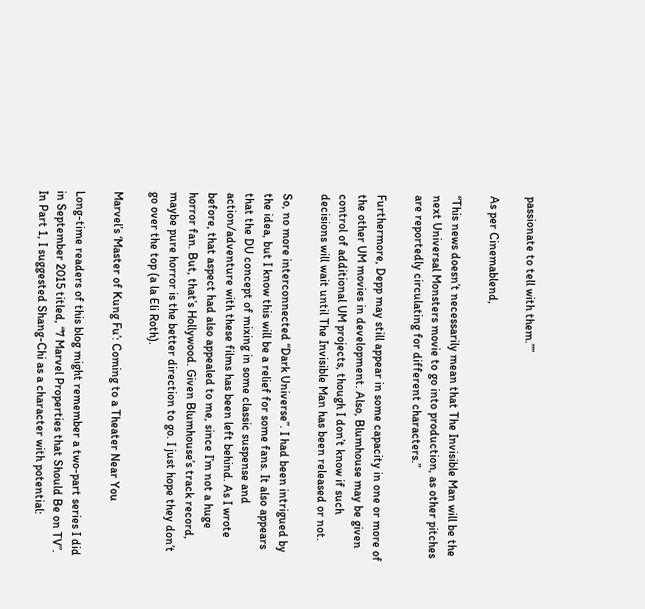passionate to tell with them.””

As per Cinemablend,

“This news doesn’t necessarily mean that The Invisible Man will be the next Universal Monsters movie to go into production, as other pitches are reportedly circulating for different characters.”

Furthermore, Depp may still appear in some capacity in one or more of the other UM movies in development. Also, Blumhouse may be given control of additional UM projects, though I don’t know if such decisions will wait until The Invisible Man has been released or not.

So, no more interconnected “Dark Universe”. I had been intrigued by the idea, but I know this will be a relief for some fans. It also appears that the DU concept of mixing in some classic suspense and action/adventure with these films has been left behind. As I wrote before, that aspect had also appealed to me, since I’m not a huge horror fan. But, that’s Hollywood. Given Blumhouse’s track record, maybe pure horror is the better direction to go. I just hope they don’t go over the top (a la Eli Roth).

Marvel’s ‘Master of Kung Fu’: Coming to a Theater Near You

Long-time readers of this blog might remember a two-part series I did in September 2015 titled, “7 Marvel Properties that Should Be on TV”. In Part 1, I suggested Shang-Chi as a character with potential: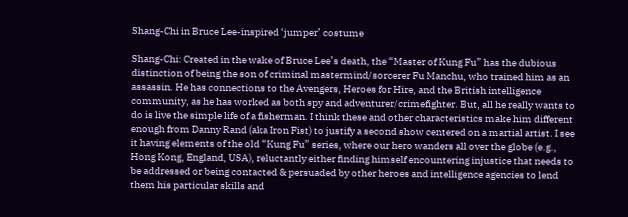Shang-Chi in Bruce Lee-inspired ‘jumper’ costume

Shang-Chi: Created in the wake of Bruce Lee’s death, the “Master of Kung Fu” has the dubious distinction of being the son of criminal mastermind/sorcerer Fu Manchu, who trained him as an assassin. He has connections to the Avengers, Heroes for Hire, and the British intelligence community, as he has worked as both spy and adventurer/crimefighter. But, all he really wants to do is live the simple life of a fisherman. I think these and other characteristics make him different enough from Danny Rand (aka Iron Fist) to justify a second show centered on a martial artist. I see it having elements of the old “Kung Fu” series, where our hero wanders all over the globe (e.g., Hong Kong, England, USA), reluctantly either finding himself encountering injustice that needs to be addressed or being contacted & persuaded by other heroes and intelligence agencies to lend them his particular skills and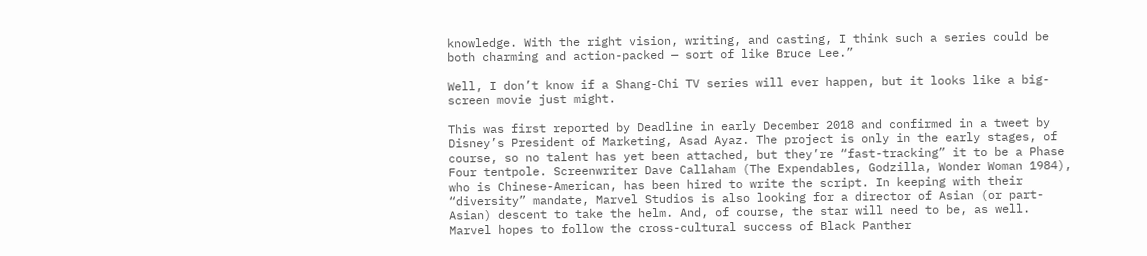knowledge. With the right vision, writing, and casting, I think such a series could be both charming and action-packed — sort of like Bruce Lee.”

Well, I don’t know if a Shang-Chi TV series will ever happen, but it looks like a big-screen movie just might.

This was first reported by Deadline in early December 2018 and confirmed in a tweet by Disney’s President of Marketing, Asad Ayaz. The project is only in the early stages, of course, so no talent has yet been attached, but they’re “fast-tracking” it to be a Phase Four tentpole. Screenwriter Dave Callaham (The Expendables, Godzilla, Wonder Woman 1984), who is Chinese-American, has been hired to write the script. In keeping with their “diversity” mandate, Marvel Studios is also looking for a director of Asian (or part-Asian) descent to take the helm. And, of course, the star will need to be, as well. Marvel hopes to follow the cross-cultural success of Black Panther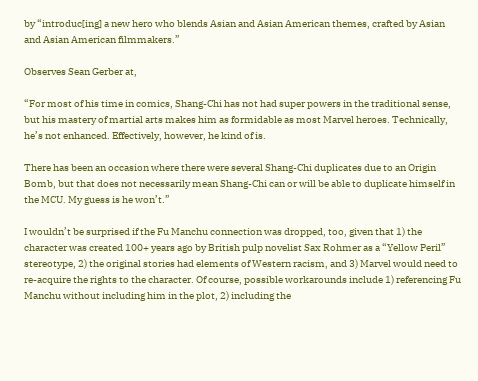by “introduc[ing] a new hero who blends Asian and Asian American themes, crafted by Asian and Asian American filmmakers.”

Observes Sean Gerber at,

“For most of his time in comics, Shang-Chi has not had super powers in the traditional sense, but his mastery of martial arts makes him as formidable as most Marvel heroes. Technically, he’s not enhanced. Effectively, however, he kind of is.

There has been an occasion where there were several Shang-Chi duplicates due to an Origin Bomb, but that does not necessarily mean Shang-Chi can or will be able to duplicate himself in the MCU. My guess is he won’t.”

I wouldn’t be surprised if the Fu Manchu connection was dropped, too, given that 1) the character was created 100+ years ago by British pulp novelist Sax Rohmer as a “Yellow Peril” stereotype, 2) the original stories had elements of Western racism, and 3) Marvel would need to re-acquire the rights to the character. Of course, possible workarounds include 1) referencing Fu Manchu without including him in the plot, 2) including the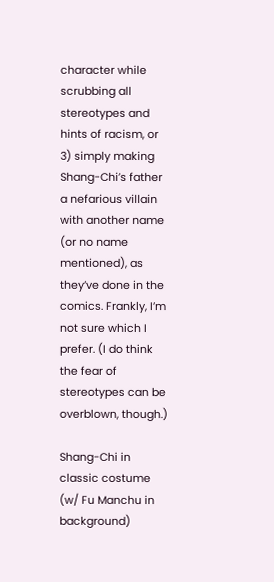character while scrubbing all stereotypes and hints of racism, or 3) simply making Shang-Chi’s father a nefarious villain with another name (or no name mentioned), as they’ve done in the comics. Frankly, I’m not sure which I prefer. (I do think the fear of stereotypes can be overblown, though.)

Shang-Chi in classic costume (w/ Fu Manchu in background)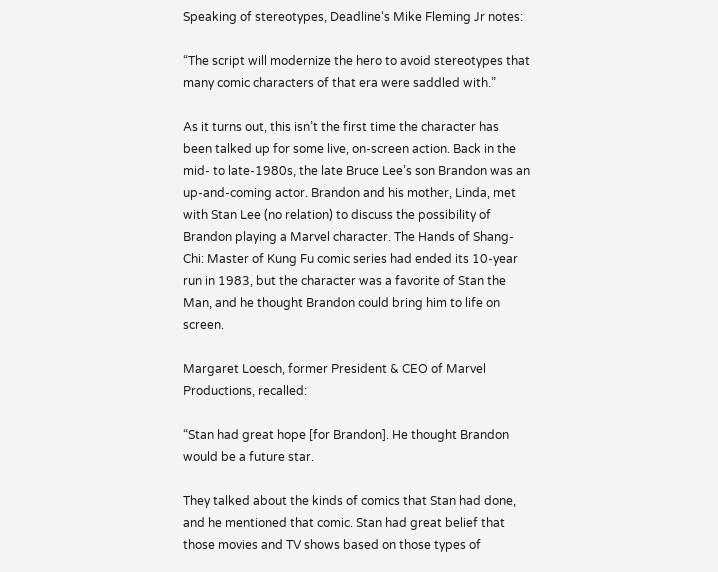Speaking of stereotypes, Deadline‘s Mike Fleming Jr notes:

“The script will modernize the hero to avoid stereotypes that many comic characters of that era were saddled with.”

As it turns out, this isn’t the first time the character has been talked up for some live, on-screen action. Back in the mid- to late-1980s, the late Bruce Lee’s son Brandon was an up-and-coming actor. Brandon and his mother, Linda, met with Stan Lee (no relation) to discuss the possibility of Brandon playing a Marvel character. The Hands of Shang-Chi: Master of Kung Fu comic series had ended its 10-year run in 1983, but the character was a favorite of Stan the Man, and he thought Brandon could bring him to life on screen.

Margaret Loesch, former President & CEO of Marvel Productions, recalled:

“Stan had great hope [for Brandon]. He thought Brandon would be a future star.

They talked about the kinds of comics that Stan had done, and he mentioned that comic. Stan had great belief that those movies and TV shows based on those types of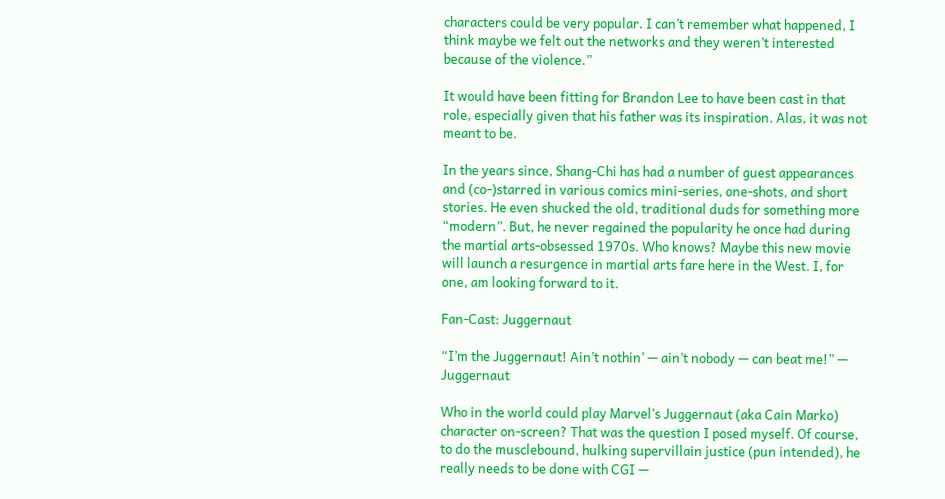characters could be very popular. I can’t remember what happened, I think maybe we felt out the networks and they weren’t interested because of the violence.”

It would have been fitting for Brandon Lee to have been cast in that role, especially given that his father was its inspiration. Alas, it was not meant to be.

In the years since, Shang-Chi has had a number of guest appearances and (co-)starred in various comics mini-series, one-shots, and short stories. He even shucked the old, traditional duds for something more “modern”. But, he never regained the popularity he once had during the martial arts-obsessed 1970s. Who knows? Maybe this new movie will launch a resurgence in martial arts fare here in the West. I, for one, am looking forward to it.

Fan-Cast: Juggernaut

“I’m the Juggernaut! Ain’t nothin’ — ain’t nobody — can beat me!” — Juggernaut

Who in the world could play Marvel’s Juggernaut (aka Cain Marko) character on-screen? That was the question I posed myself. Of course, to do the musclebound, hulking supervillain justice (pun intended), he really needs to be done with CGI —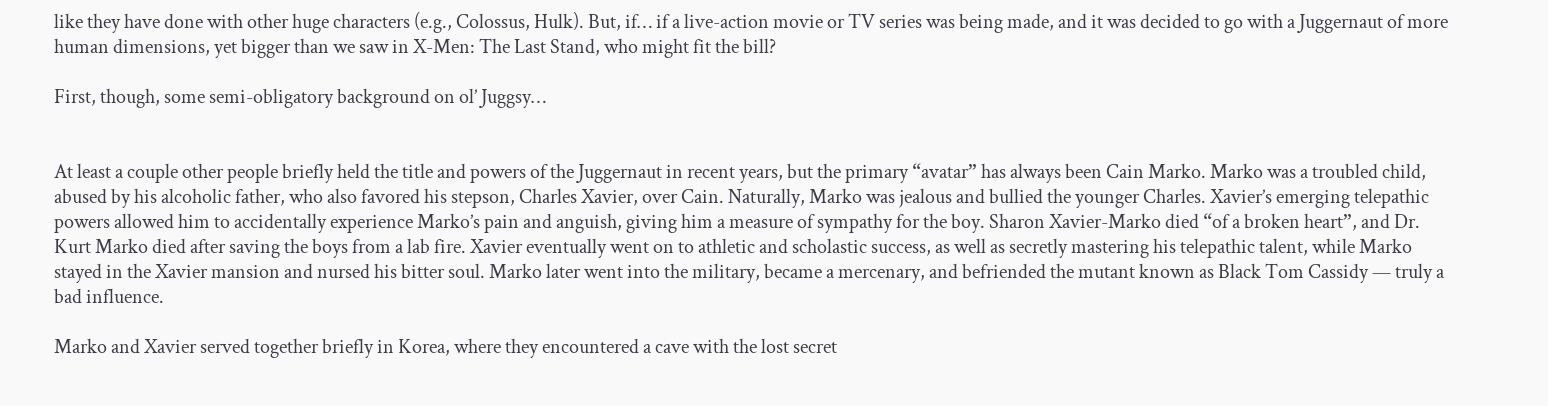like they have done with other huge characters (e.g., Colossus, Hulk). But, if… if a live-action movie or TV series was being made, and it was decided to go with a Juggernaut of more human dimensions, yet bigger than we saw in X-Men: The Last Stand, who might fit the bill?

First, though, some semi-obligatory background on ol’ Juggsy…


At least a couple other people briefly held the title and powers of the Juggernaut in recent years, but the primary “avatar” has always been Cain Marko. Marko was a troubled child, abused by his alcoholic father, who also favored his stepson, Charles Xavier, over Cain. Naturally, Marko was jealous and bullied the younger Charles. Xavier’s emerging telepathic powers allowed him to accidentally experience Marko’s pain and anguish, giving him a measure of sympathy for the boy. Sharon Xavier-Marko died “of a broken heart”, and Dr. Kurt Marko died after saving the boys from a lab fire. Xavier eventually went on to athletic and scholastic success, as well as secretly mastering his telepathic talent, while Marko stayed in the Xavier mansion and nursed his bitter soul. Marko later went into the military, became a mercenary, and befriended the mutant known as Black Tom Cassidy — truly a bad influence.

Marko and Xavier served together briefly in Korea, where they encountered a cave with the lost secret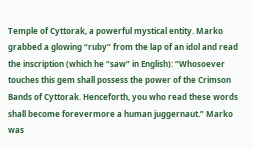Temple of Cyttorak, a powerful mystical entity. Marko grabbed a glowing “ruby” from the lap of an idol and read the inscription (which he “saw” in English): “Whosoever touches this gem shall possess the power of the Crimson Bands of Cyttorak. Henceforth, you who read these words shall become forevermore a human juggernaut.” Marko was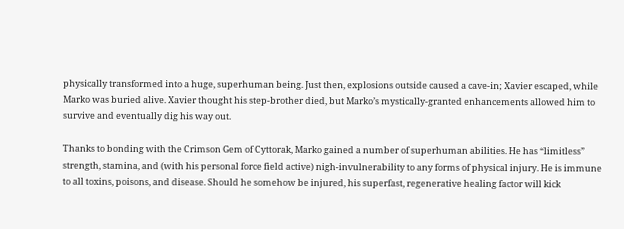physically transformed into a huge, superhuman being. Just then, explosions outside caused a cave-in; Xavier escaped, while Marko was buried alive. Xavier thought his step-brother died, but Marko’s mystically-granted enhancements allowed him to survive and eventually dig his way out.

Thanks to bonding with the Crimson Gem of Cyttorak, Marko gained a number of superhuman abilities. He has “limitless” strength, stamina, and (with his personal force field active) nigh-invulnerability to any forms of physical injury. He is immune to all toxins, poisons, and disease. Should he somehow be injured, his superfast, regenerative healing factor will kick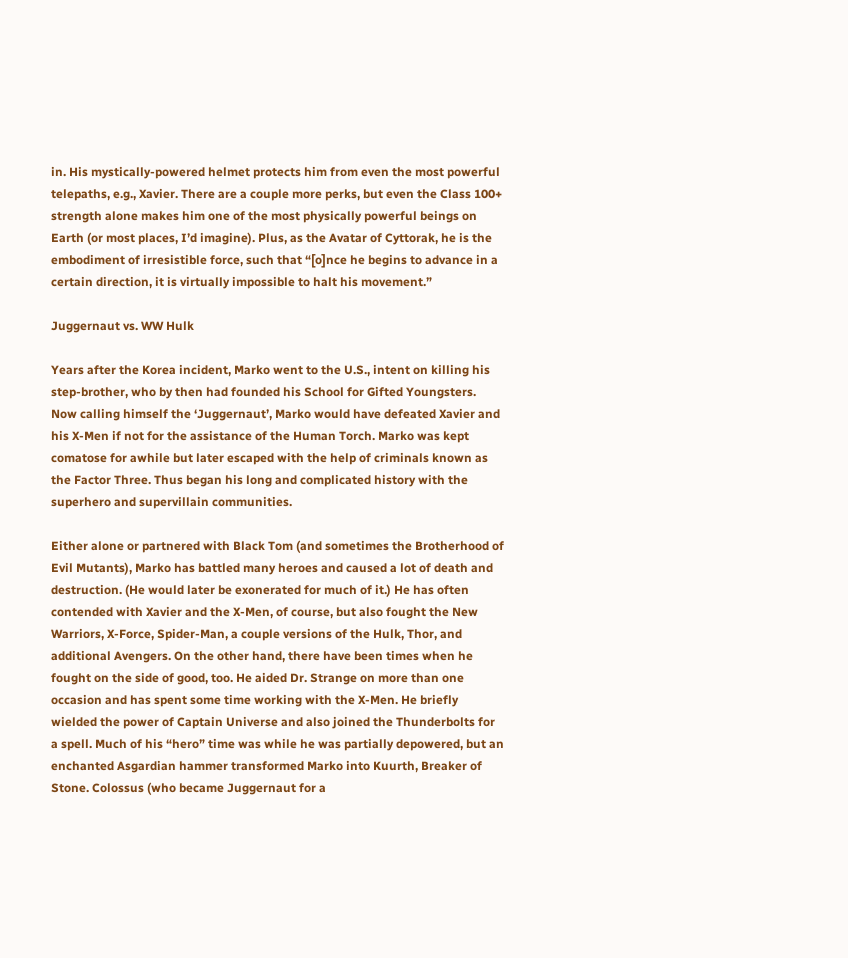in. His mystically-powered helmet protects him from even the most powerful telepaths, e.g., Xavier. There are a couple more perks, but even the Class 100+ strength alone makes him one of the most physically powerful beings on Earth (or most places, I’d imagine). Plus, as the Avatar of Cyttorak, he is the embodiment of irresistible force, such that “[o]nce he begins to advance in a certain direction, it is virtually impossible to halt his movement.”

Juggernaut vs. WW Hulk

Years after the Korea incident, Marko went to the U.S., intent on killing his step-brother, who by then had founded his School for Gifted Youngsters. Now calling himself the ‘Juggernaut’, Marko would have defeated Xavier and his X-Men if not for the assistance of the Human Torch. Marko was kept comatose for awhile but later escaped with the help of criminals known as the Factor Three. Thus began his long and complicated history with the superhero and supervillain communities.

Either alone or partnered with Black Tom (and sometimes the Brotherhood of Evil Mutants), Marko has battled many heroes and caused a lot of death and destruction. (He would later be exonerated for much of it.) He has often contended with Xavier and the X-Men, of course, but also fought the New Warriors, X-Force, Spider-Man, a couple versions of the Hulk, Thor, and additional Avengers. On the other hand, there have been times when he fought on the side of good, too. He aided Dr. Strange on more than one occasion and has spent some time working with the X-Men. He briefly wielded the power of Captain Universe and also joined the Thunderbolts for a spell. Much of his “hero” time was while he was partially depowered, but an enchanted Asgardian hammer transformed Marko into Kuurth, Breaker of Stone. Colossus (who became Juggernaut for a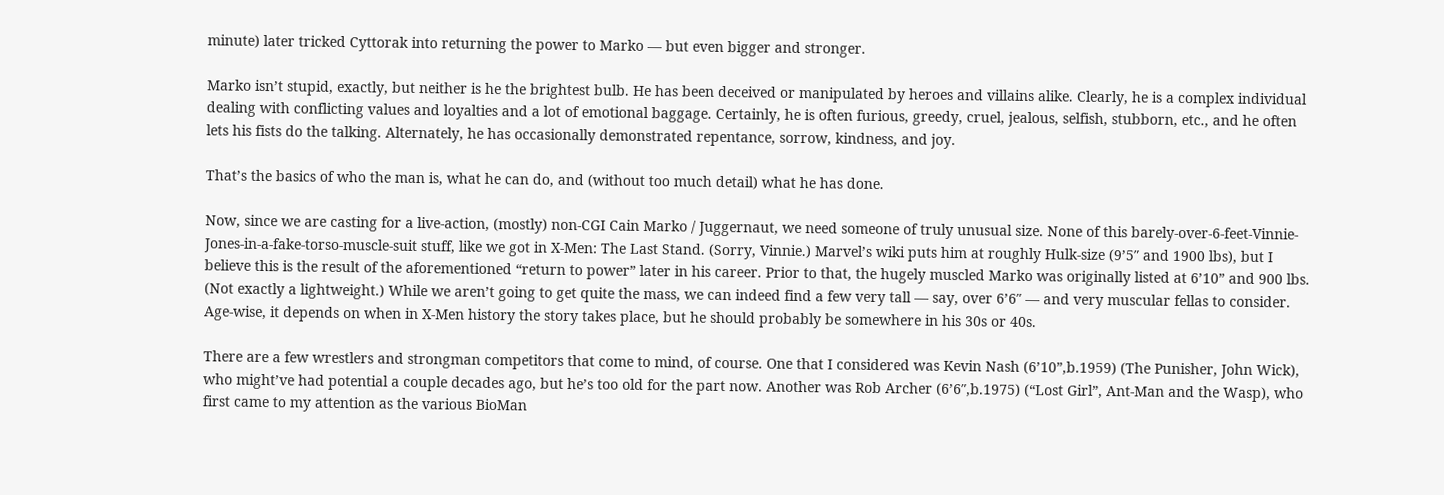minute) later tricked Cyttorak into returning the power to Marko — but even bigger and stronger.

Marko isn’t stupid, exactly, but neither is he the brightest bulb. He has been deceived or manipulated by heroes and villains alike. Clearly, he is a complex individual dealing with conflicting values and loyalties and a lot of emotional baggage. Certainly, he is often furious, greedy, cruel, jealous, selfish, stubborn, etc., and he often lets his fists do the talking. Alternately, he has occasionally demonstrated repentance, sorrow, kindness, and joy.

That’s the basics of who the man is, what he can do, and (without too much detail) what he has done.

Now, since we are casting for a live-action, (mostly) non-CGI Cain Marko / Juggernaut, we need someone of truly unusual size. None of this barely-over-6-feet-Vinnie-Jones-in-a-fake-torso-muscle-suit stuff, like we got in X-Men: The Last Stand. (Sorry, Vinnie.) Marvel’s wiki puts him at roughly Hulk-size (9’5″ and 1900 lbs), but I believe this is the result of the aforementioned “return to power” later in his career. Prior to that, the hugely muscled Marko was originally listed at 6’10” and 900 lbs. (Not exactly a lightweight.) While we aren’t going to get quite the mass, we can indeed find a few very tall — say, over 6’6″ — and very muscular fellas to consider. Age-wise, it depends on when in X-Men history the story takes place, but he should probably be somewhere in his 30s or 40s.

There are a few wrestlers and strongman competitors that come to mind, of course. One that I considered was Kevin Nash (6’10”,b.1959) (The Punisher, John Wick), who might’ve had potential a couple decades ago, but he’s too old for the part now. Another was Rob Archer (6’6″,b.1975) (“Lost Girl”, Ant-Man and the Wasp), who first came to my attention as the various BioMan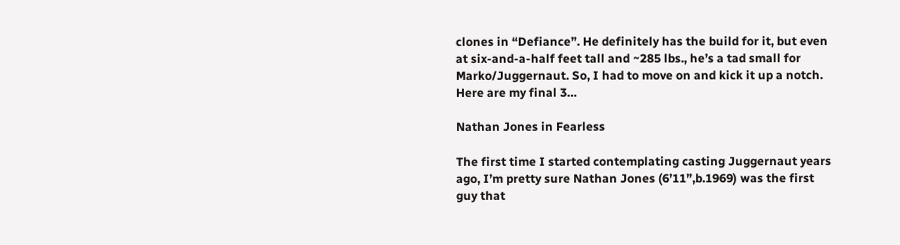clones in “Defiance”. He definitely has the build for it, but even at six-and-a-half feet tall and ~285 lbs., he’s a tad small for Marko/Juggernaut. So, I had to move on and kick it up a notch. Here are my final 3…

Nathan Jones in Fearless

The first time I started contemplating casting Juggernaut years ago, I’m pretty sure Nathan Jones (6’11”,b.1969) was the first guy that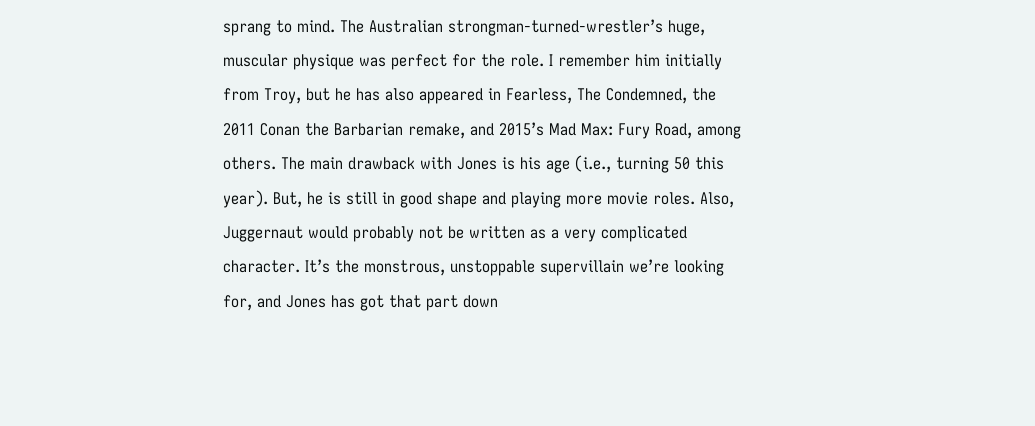sprang to mind. The Australian strongman-turned-wrestler’s huge, muscular physique was perfect for the role. I remember him initially from Troy, but he has also appeared in Fearless, The Condemned, the 2011 Conan the Barbarian remake, and 2015’s Mad Max: Fury Road, among others. The main drawback with Jones is his age (i.e., turning 50 this year). But, he is still in good shape and playing more movie roles. Also, Juggernaut would probably not be written as a very complicated character. It’s the monstrous, unstoppable supervillain we’re looking for, and Jones has got that part down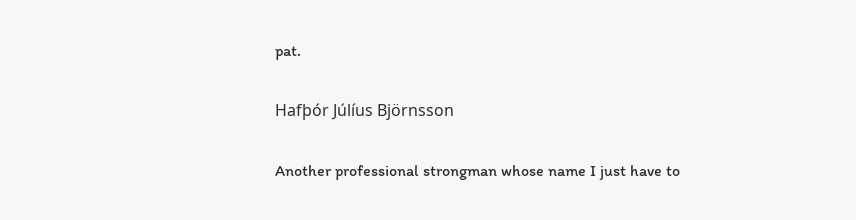pat.

Hafþór Júlíus Björnsson

Another professional strongman whose name I just have to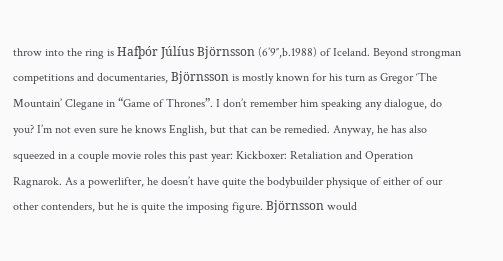throw into the ring is Hafþór Júlíus Björnsson (6’9″,b.1988) of Iceland. Beyond strongman competitions and documentaries, Björnsson is mostly known for his turn as Gregor ‘The Mountain’ Clegane in “Game of Thrones”. I don’t remember him speaking any dialogue, do you? I’m not even sure he knows English, but that can be remedied. Anyway, he has also squeezed in a couple movie roles this past year: Kickboxer: Retaliation and Operation Ragnarok. As a powerlifter, he doesn’t have quite the bodybuilder physique of either of our other contenders, but he is quite the imposing figure. Björnsson would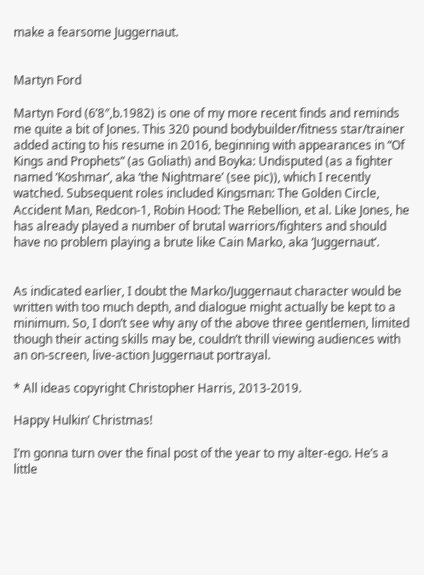make a fearsome Juggernaut.


Martyn Ford

Martyn Ford (6’8″,b.1982) is one of my more recent finds and reminds me quite a bit of Jones. This 320 pound bodybuilder/fitness star/trainer added acting to his resume in 2016, beginning with appearances in “Of Kings and Prophets” (as Goliath) and Boyka: Undisputed (as a fighter named ‘Koshmar’, aka ‘the Nightmare’ (see pic)), which I recently watched. Subsequent roles included Kingsman: The Golden Circle, Accident Man, Redcon-1, Robin Hood: The Rebellion, et al. Like Jones, he has already played a number of brutal warriors/fighters and should have no problem playing a brute like Cain Marko, aka ‘Juggernaut’.


As indicated earlier, I doubt the Marko/Juggernaut character would be written with too much depth, and dialogue might actually be kept to a minimum. So, I don’t see why any of the above three gentlemen, limited though their acting skills may be, couldn’t thrill viewing audiences with an on-screen, live-action Juggernaut portrayal.

* All ideas copyright Christopher Harris, 2013-2019.

Happy Hulkin’ Christmas!

I’m gonna turn over the final post of the year to my alter-ego. He’s a little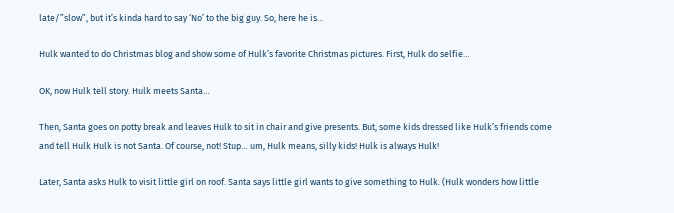late/”slow”, but it’s kinda hard to say ‘No’ to the big guy. So, here he is…

Hulk wanted to do Christmas blog and show some of Hulk’s favorite Christmas pictures. First, Hulk do selfie…

OK, now Hulk tell story. Hulk meets Santa…

Then, Santa goes on potty break and leaves Hulk to sit in chair and give presents. But, some kids dressed like Hulk’s friends come and tell Hulk Hulk is not Santa. Of course, not! Stup… um, Hulk means, silly kids! Hulk is always Hulk!

Later, Santa asks Hulk to visit little girl on roof. Santa says little girl wants to give something to Hulk. (Hulk wonders how little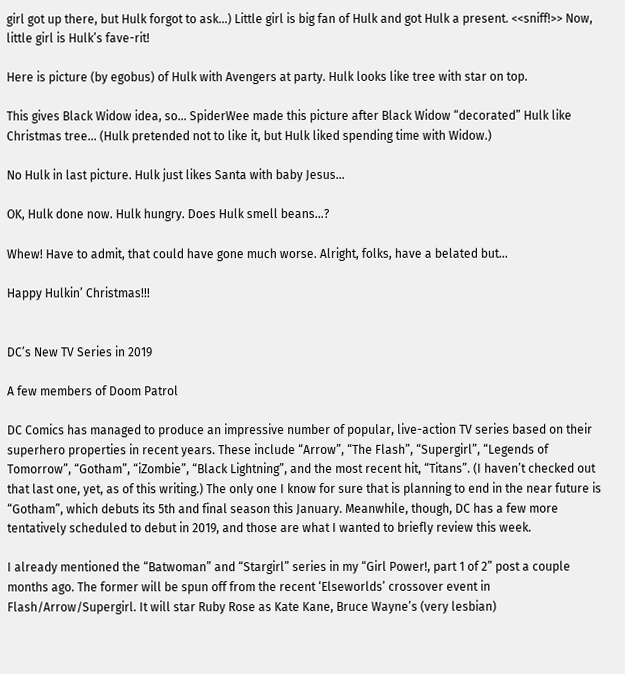girl got up there, but Hulk forgot to ask…) Little girl is big fan of Hulk and got Hulk a present. <<sniff!>> Now, little girl is Hulk’s fave-rit!

Here is picture (by egobus) of Hulk with Avengers at party. Hulk looks like tree with star on top.

This gives Black Widow idea, so… SpiderWee made this picture after Black Widow “decorated” Hulk like Christmas tree… (Hulk pretended not to like it, but Hulk liked spending time with Widow.)

No Hulk in last picture. Hulk just likes Santa with baby Jesus…

OK, Hulk done now. Hulk hungry. Does Hulk smell beans…?

Whew! Have to admit, that could have gone much worse. Alright, folks, have a belated but…

Happy Hulkin’ Christmas!!!


DC’s New TV Series in 2019

A few members of Doom Patrol

DC Comics has managed to produce an impressive number of popular, live-action TV series based on their superhero properties in recent years. These include “Arrow”, “The Flash”, “Supergirl”, “Legends of Tomorrow”, “Gotham”, “iZombie”, “Black Lightning”, and the most recent hit, “Titans”. (I haven’t checked out that last one, yet, as of this writing.) The only one I know for sure that is planning to end in the near future is “Gotham”, which debuts its 5th and final season this January. Meanwhile, though, DC has a few more tentatively scheduled to debut in 2019, and those are what I wanted to briefly review this week.

I already mentioned the “Batwoman” and “Stargirl” series in my “Girl Power!, part 1 of 2” post a couple months ago. The former will be spun off from the recent ‘Elseworlds’ crossover event in Flash/Arrow/Supergirl. It will star Ruby Rose as Kate Kane, Bruce Wayne’s (very lesbian)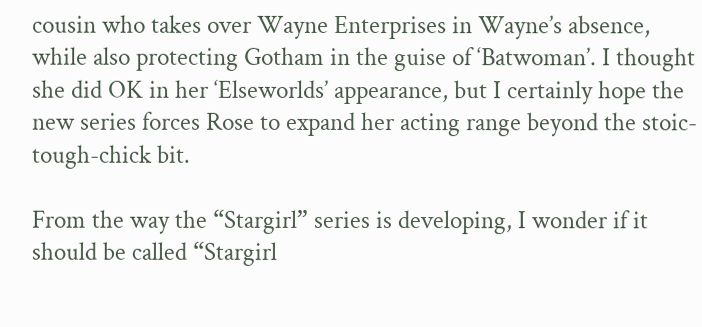cousin who takes over Wayne Enterprises in Wayne’s absence, while also protecting Gotham in the guise of ‘Batwoman’. I thought she did OK in her ‘Elseworlds’ appearance, but I certainly hope the new series forces Rose to expand her acting range beyond the stoic-tough-chick bit.

From the way the “Stargirl” series is developing, I wonder if it should be called “Stargirl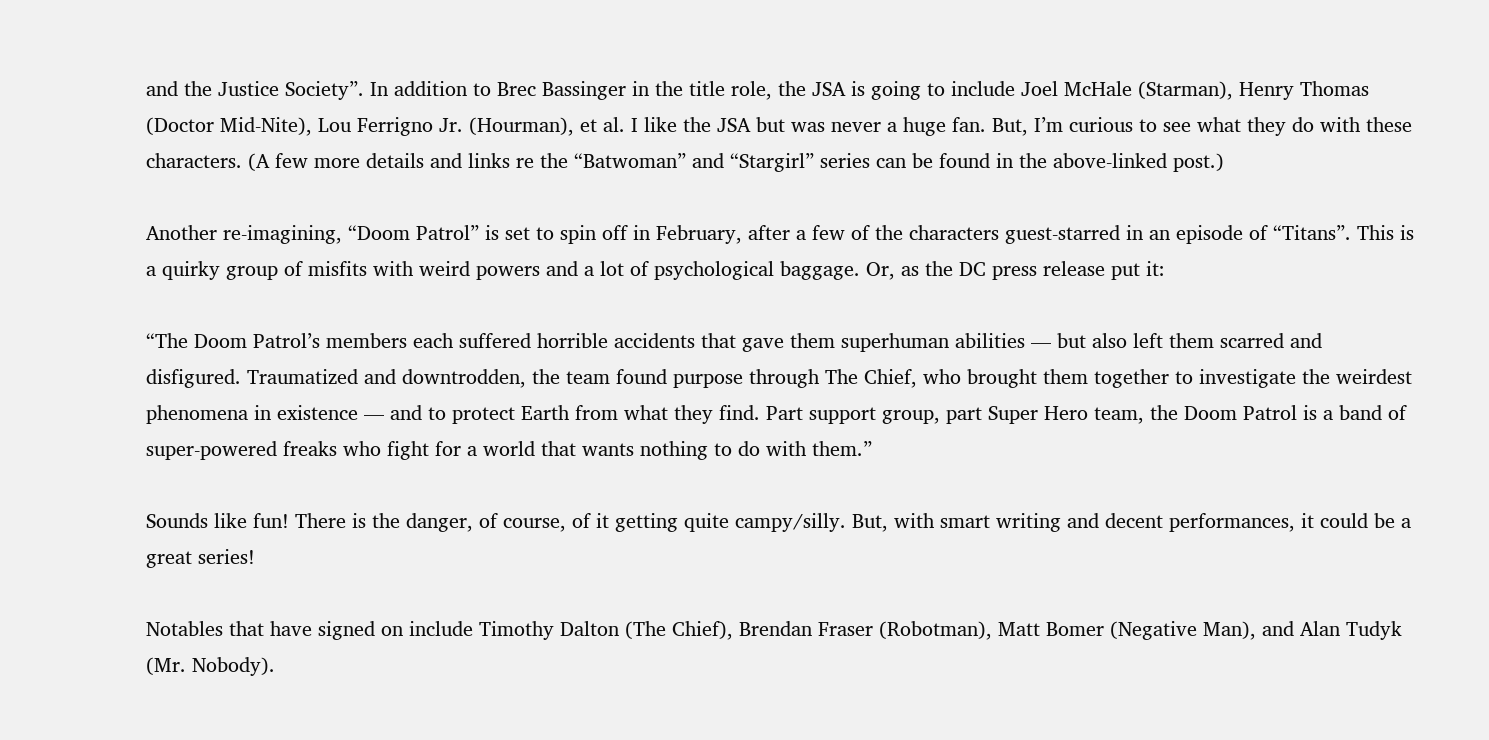and the Justice Society”. In addition to Brec Bassinger in the title role, the JSA is going to include Joel McHale (Starman), Henry Thomas (Doctor Mid-Nite), Lou Ferrigno Jr. (Hourman), et al. I like the JSA but was never a huge fan. But, I’m curious to see what they do with these characters. (A few more details and links re the “Batwoman” and “Stargirl” series can be found in the above-linked post.)

Another re-imagining, “Doom Patrol” is set to spin off in February, after a few of the characters guest-starred in an episode of “Titans”. This is a quirky group of misfits with weird powers and a lot of psychological baggage. Or, as the DC press release put it:

“The Doom Patrol’s members each suffered horrible accidents that gave them superhuman abilities — but also left them scarred and disfigured. Traumatized and downtrodden, the team found purpose through The Chief, who brought them together to investigate the weirdest phenomena in existence — and to protect Earth from what they find. Part support group, part Super Hero team, the Doom Patrol is a band of super-powered freaks who fight for a world that wants nothing to do with them.”

Sounds like fun! There is the danger, of course, of it getting quite campy/silly. But, with smart writing and decent performances, it could be a great series!

Notables that have signed on include Timothy Dalton (The Chief), Brendan Fraser (Robotman), Matt Bomer (Negative Man), and Alan Tudyk (Mr. Nobody).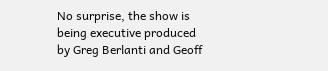No surprise, the show is being executive produced by Greg Berlanti and Geoff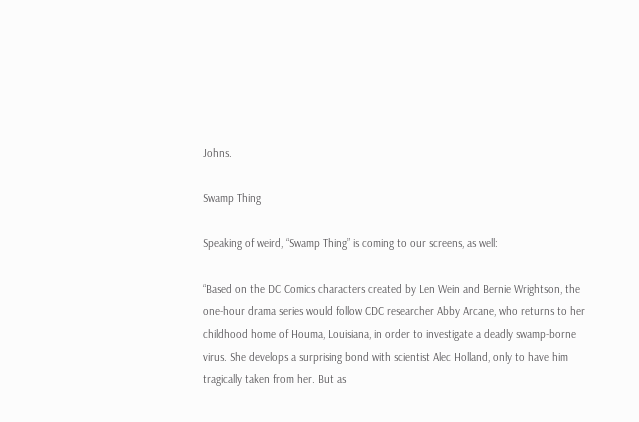Johns.

Swamp Thing

Speaking of weird, “Swamp Thing” is coming to our screens, as well:

“Based on the DC Comics characters created by Len Wein and Bernie Wrightson, the one-hour drama series would follow CDC researcher Abby Arcane, who returns to her childhood home of Houma, Louisiana, in order to investigate a deadly swamp-borne virus. She develops a surprising bond with scientist Alec Holland, only to have him tragically taken from her. But as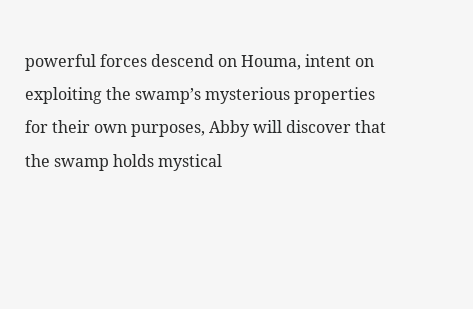powerful forces descend on Houma, intent on exploiting the swamp’s mysterious properties for their own purposes, Abby will discover that the swamp holds mystical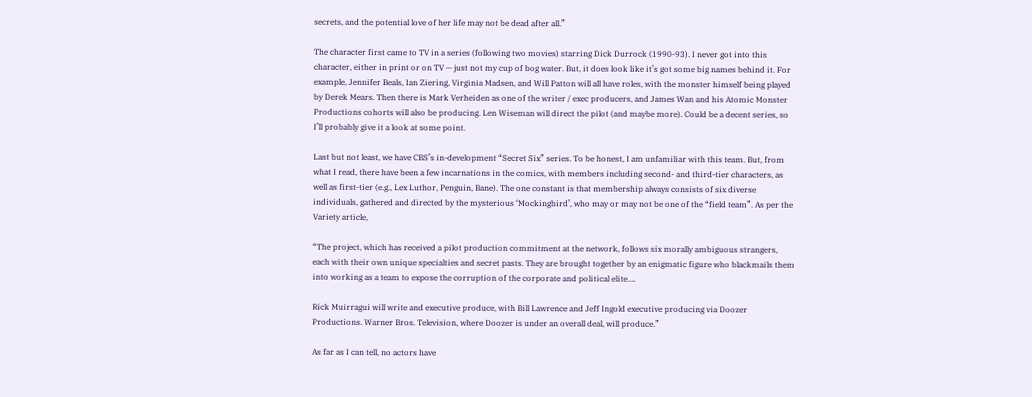secrets, and the potential love of her life may not be dead after all.”

The character first came to TV in a series (following two movies) starring Dick Durrock (1990-93). I never got into this character, either in print or on TV — just not my cup of bog water. But, it does look like it’s got some big names behind it. For example, Jennifer Beals, Ian Ziering, Virginia Madsen, and Will Patton will all have roles, with the monster himself being played by Derek Mears. Then there is Mark Verheiden as one of the writer / exec producers, and James Wan and his Atomic Monster Productions cohorts will also be producing. Len Wiseman will direct the pilot (and maybe more). Could be a decent series, so I’ll probably give it a look at some point.

Last but not least, we have CBS’s in-development “Secret Six” series. To be honest, I am unfamiliar with this team. But, from what I read, there have been a few incarnations in the comics, with members including second- and third-tier characters, as well as first-tier (e.g., Lex Luthor, Penguin, Bane). The one constant is that membership always consists of six diverse individuals, gathered and directed by the mysterious ‘Mockingbird’, who may or may not be one of the “field team”. As per the Variety article,

“The project, which has received a pilot production commitment at the network, follows six morally ambiguous strangers, each with their own unique specialties and secret pasts. They are brought together by an enigmatic figure who blackmails them into working as a team to expose the corruption of the corporate and political elite….

Rick Muirragui will write and executive produce, with Bill Lawrence and Jeff Ingold executive producing via Doozer Productions. Warner Bros. Television, where Doozer is under an overall deal, will produce.”

As far as I can tell, no actors have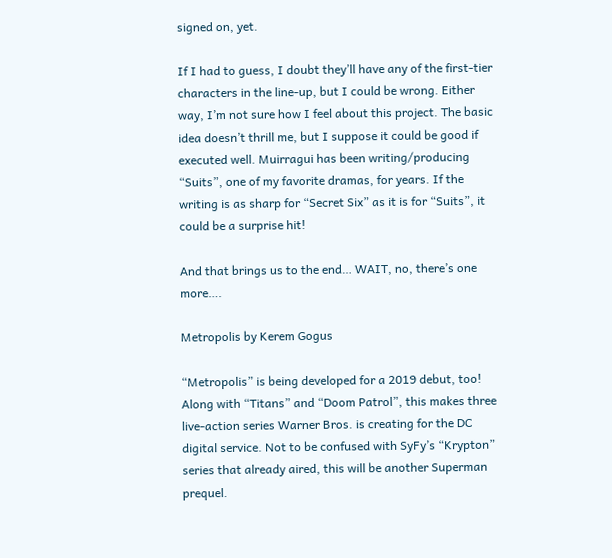signed on, yet.

If I had to guess, I doubt they’ll have any of the first-tier characters in the line-up, but I could be wrong. Either way, I’m not sure how I feel about this project. The basic idea doesn’t thrill me, but I suppose it could be good if executed well. Muirragui has been writing/producing “Suits”, one of my favorite dramas, for years. If the writing is as sharp for “Secret Six” as it is for “Suits”, it could be a surprise hit!

And that brings us to the end… WAIT, no, there’s one more….

Metropolis by Kerem Gogus

“Metropolis” is being developed for a 2019 debut, too! Along with “Titans” and “Doom Patrol”, this makes three live-action series Warner Bros. is creating for the DC digital service. Not to be confused with SyFy’s “Krypton” series that already aired, this will be another Superman prequel.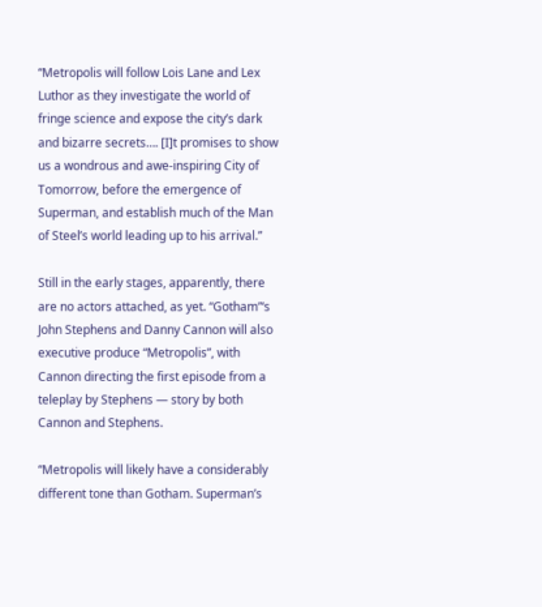“Metropolis will follow Lois Lane and Lex Luthor as they investigate the world of fringe science and expose the city’s dark and bizarre secrets…. [I]t promises to show us a wondrous and awe-inspiring City of Tomorrow, before the emergence of Superman, and establish much of the Man of Steel’s world leading up to his arrival.”

Still in the early stages, apparently, there are no actors attached, as yet. “Gotham”‘s John Stephens and Danny Cannon will also executive produce “Metropolis”, with Cannon directing the first episode from a teleplay by Stephens — story by both Cannon and Stephens.

“Metropolis will likely have a considerably different tone than Gotham. Superman’s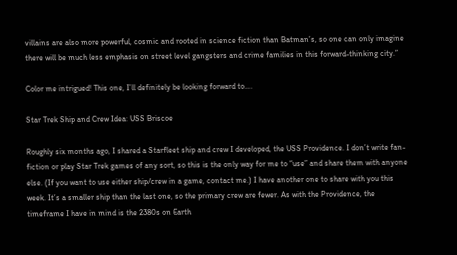villains are also more powerful, cosmic and rooted in science fiction than Batman’s, so one can only imagine there will be much less emphasis on street level gangsters and crime families in this forward-thinking city.”

Color me intrigued! This one, I’ll definitely be looking forward to….

Star Trek Ship and Crew Idea: USS Briscoe

Roughly six months ago, I shared a Starfleet ship and crew I developed, the USS Providence. I don’t write fan-fiction or play Star Trek games of any sort, so this is the only way for me to “use” and share them with anyone else. (If you want to use either ship/crew in a game, contact me.) I have another one to share with you this week. It’s a smaller ship than the last one, so the primary crew are fewer. As with the Providence, the timeframe I have in mind is the 2380s on Earth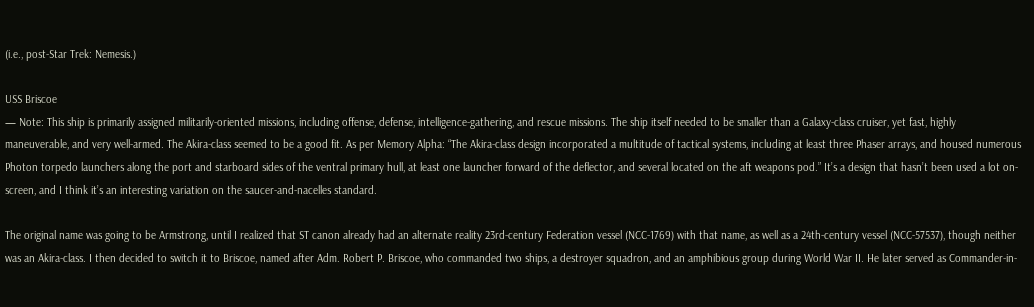(i.e., post-Star Trek: Nemesis.)

USS Briscoe
— Note: This ship is primarily assigned militarily-oriented missions, including offense, defense, intelligence-gathering, and rescue missions. The ship itself needed to be smaller than a Galaxy-class cruiser, yet fast, highly maneuverable, and very well-armed. The Akira-class seemed to be a good fit. As per Memory Alpha: “The Akira-class design incorporated a multitude of tactical systems, including at least three Phaser arrays, and housed numerous Photon torpedo launchers along the port and starboard sides of the ventral primary hull, at least one launcher forward of the deflector, and several located on the aft weapons pod.” It’s a design that hasn’t been used a lot on-screen, and I think it’s an interesting variation on the saucer-and-nacelles standard.

The original name was going to be Armstrong, until I realized that ST canon already had an alternate reality 23rd-century Federation vessel (NCC-1769) with that name, as well as a 24th-century vessel (NCC-57537), though neither was an Akira-class. I then decided to switch it to Briscoe, named after Adm. Robert P. Briscoe, who commanded two ships, a destroyer squadron, and an amphibious group during World War II. He later served as Commander-in-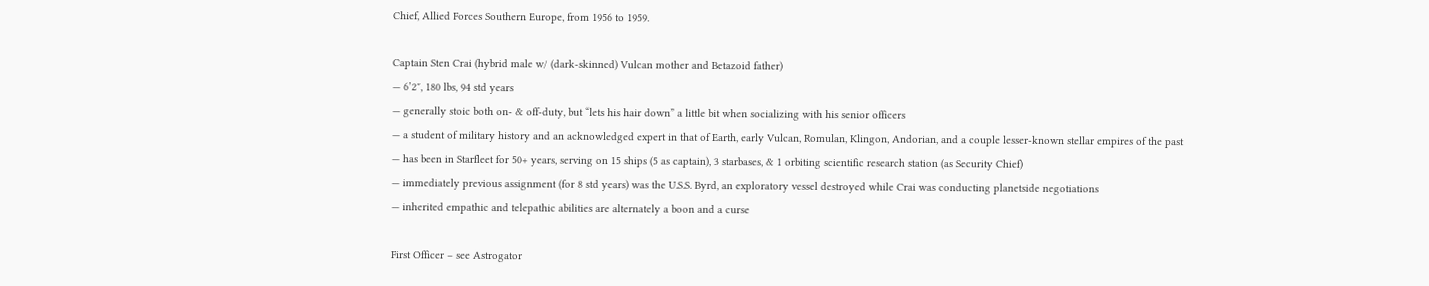Chief, Allied Forces Southern Europe, from 1956 to 1959.

Captain Sten Crai (hybrid male w/ (dark-skinned) Vulcan mother and Betazoid father)
— 6’2″, 180 lbs, 94 std years
— generally stoic both on- & off-duty, but “lets his hair down” a little bit when socializing with his senior officers
— a student of military history and an acknowledged expert in that of Earth, early Vulcan, Romulan, Klingon, Andorian, and a couple lesser-known stellar empires of the past
— has been in Starfleet for 50+ years, serving on 15 ships (5 as captain), 3 starbases, & 1 orbiting scientific research station (as Security Chief)
— immediately previous assignment (for 8 std years) was the U.S.S. Byrd, an exploratory vessel destroyed while Crai was conducting planetside negotiations
— inherited empathic and telepathic abilities are alternately a boon and a curse

First Officer – see Astrogator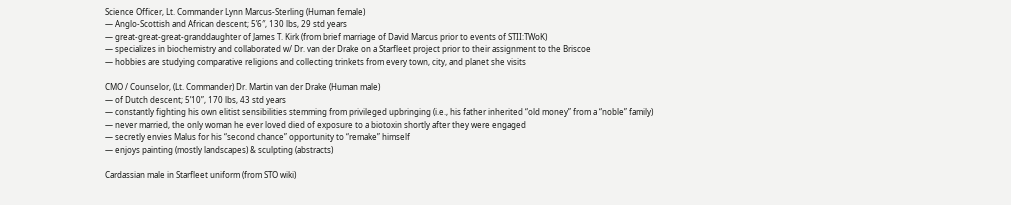Science Officer, Lt. Commander Lynn Marcus-Sterling (Human female)
— Anglo-Scottish and African descent; 5’6″, 130 lbs, 29 std years
— great-great-great-granddaughter of James T. Kirk (from brief marriage of David Marcus prior to events of STII:TWoK)
— specializes in biochemistry and collaborated w/ Dr. van der Drake on a Starfleet project prior to their assignment to the Briscoe
— hobbies are studying comparative religions and collecting trinkets from every town, city, and planet she visits

CMO / Counselor, (Lt. Commander) Dr. Martin van der Drake (Human male)
— of Dutch descent; 5’10”, 170 lbs, 43 std years
— constantly fighting his own elitist sensibilities stemming from privileged upbringing (i.e., his father inherited “old money” from a “noble” family)
— never married, the only woman he ever loved died of exposure to a biotoxin shortly after they were engaged
— secretly envies Malus for his “second chance” opportunity to “remake” himself
— enjoys painting (mostly landscapes) & sculpting (abstracts)

Cardassian male in Starfleet uniform (from STO wiki)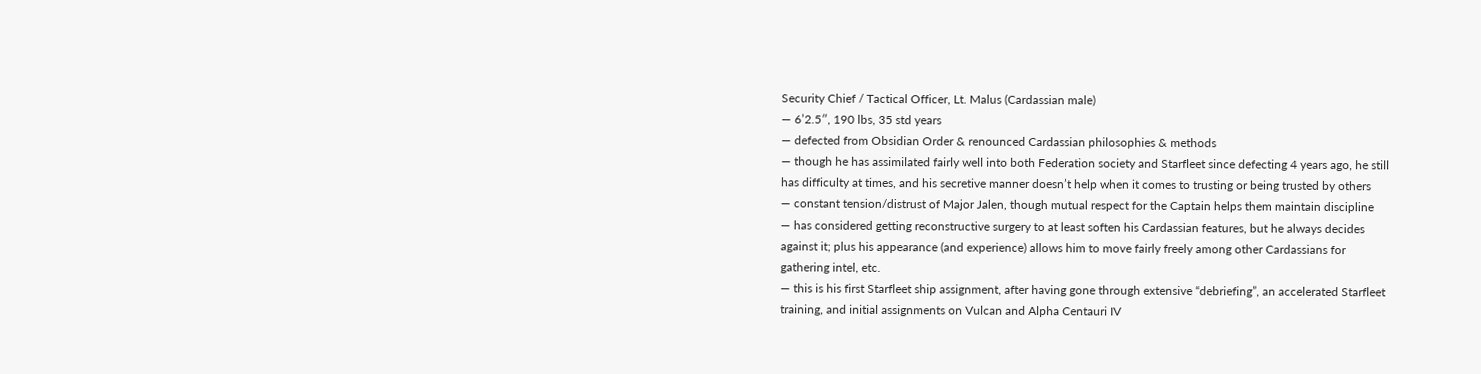Security Chief / Tactical Officer, Lt. Malus (Cardassian male)
— 6’2.5″, 190 lbs, 35 std years
— defected from Obsidian Order & renounced Cardassian philosophies & methods
— though he has assimilated fairly well into both Federation society and Starfleet since defecting 4 years ago, he still has difficulty at times, and his secretive manner doesn’t help when it comes to trusting or being trusted by others
— constant tension/distrust of Major Jalen, though mutual respect for the Captain helps them maintain discipline
— has considered getting reconstructive surgery to at least soften his Cardassian features, but he always decides against it; plus his appearance (and experience) allows him to move fairly freely among other Cardassians for gathering intel, etc.
— this is his first Starfleet ship assignment, after having gone through extensive “debriefing”, an accelerated Starfleet training, and initial assignments on Vulcan and Alpha Centauri IV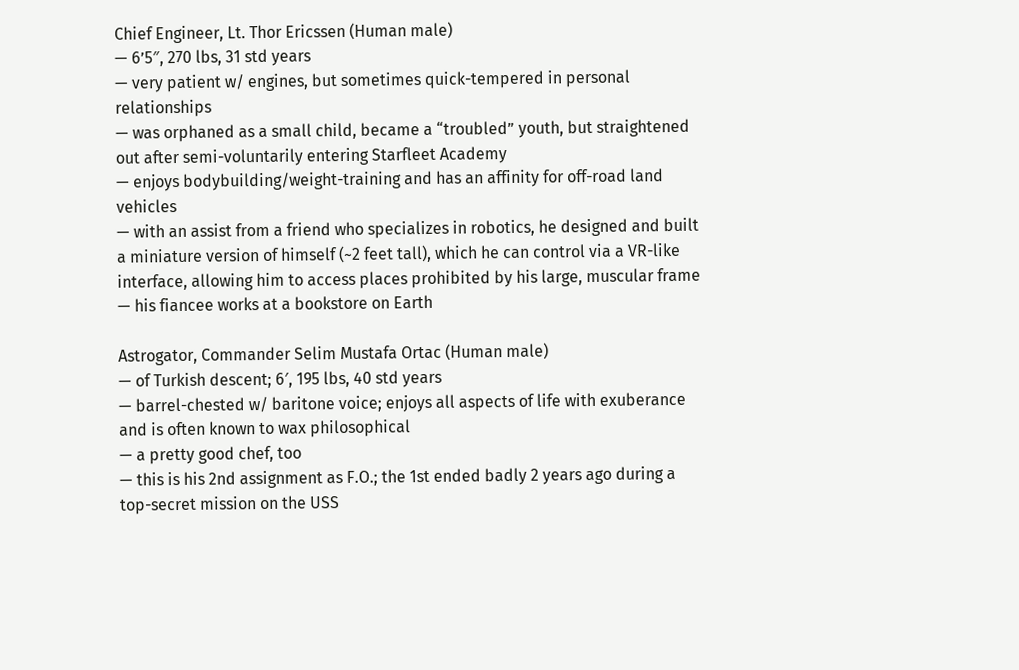Chief Engineer, Lt. Thor Ericssen (Human male)
— 6’5″, 270 lbs, 31 std years
— very patient w/ engines, but sometimes quick-tempered in personal relationships
— was orphaned as a small child, became a “troubled” youth, but straightened out after semi-voluntarily entering Starfleet Academy
— enjoys bodybuilding/weight-training and has an affinity for off-road land vehicles
— with an assist from a friend who specializes in robotics, he designed and built a miniature version of himself (~2 feet tall), which he can control via a VR-like interface, allowing him to access places prohibited by his large, muscular frame
— his fiancee works at a bookstore on Earth

Astrogator, Commander Selim Mustafa Ortac (Human male)
— of Turkish descent; 6′, 195 lbs, 40 std years
— barrel-chested w/ baritone voice; enjoys all aspects of life with exuberance and is often known to wax philosophical
— a pretty good chef, too
— this is his 2nd assignment as F.O.; the 1st ended badly 2 years ago during a top-secret mission on the USS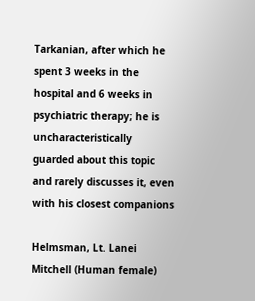Tarkanian, after which he spent 3 weeks in the hospital and 6 weeks in psychiatric therapy; he is uncharacteristically guarded about this topic and rarely discusses it, even with his closest companions

Helmsman, Lt. Lanei Mitchell (Human female)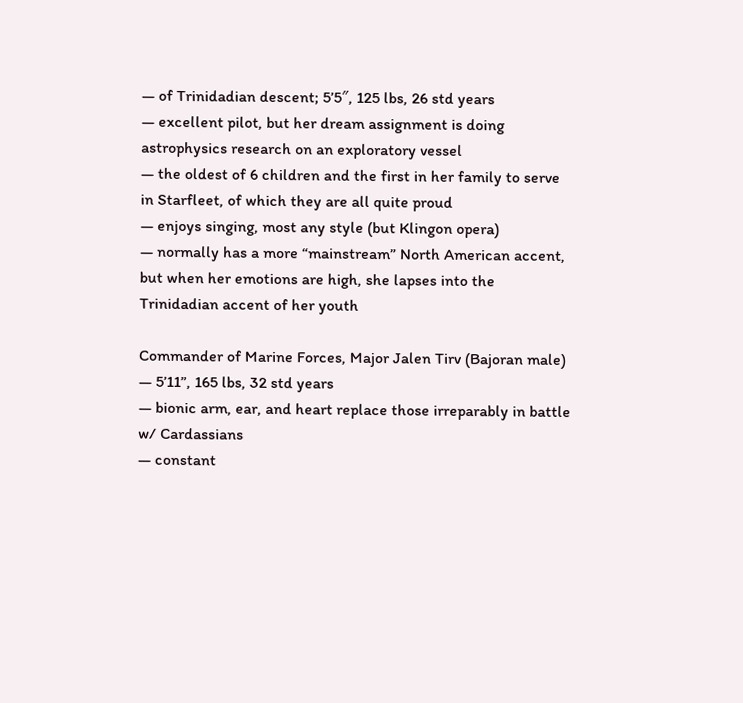— of Trinidadian descent; 5’5″, 125 lbs, 26 std years
— excellent pilot, but her dream assignment is doing astrophysics research on an exploratory vessel
— the oldest of 6 children and the first in her family to serve in Starfleet, of which they are all quite proud
— enjoys singing, most any style (but Klingon opera)
— normally has a more “mainstream” North American accent, but when her emotions are high, she lapses into the Trinidadian accent of her youth

Commander of Marine Forces, Major Jalen Tirv (Bajoran male)
— 5’11”, 165 lbs, 32 std years
— bionic arm, ear, and heart replace those irreparably in battle w/ Cardassians
— constant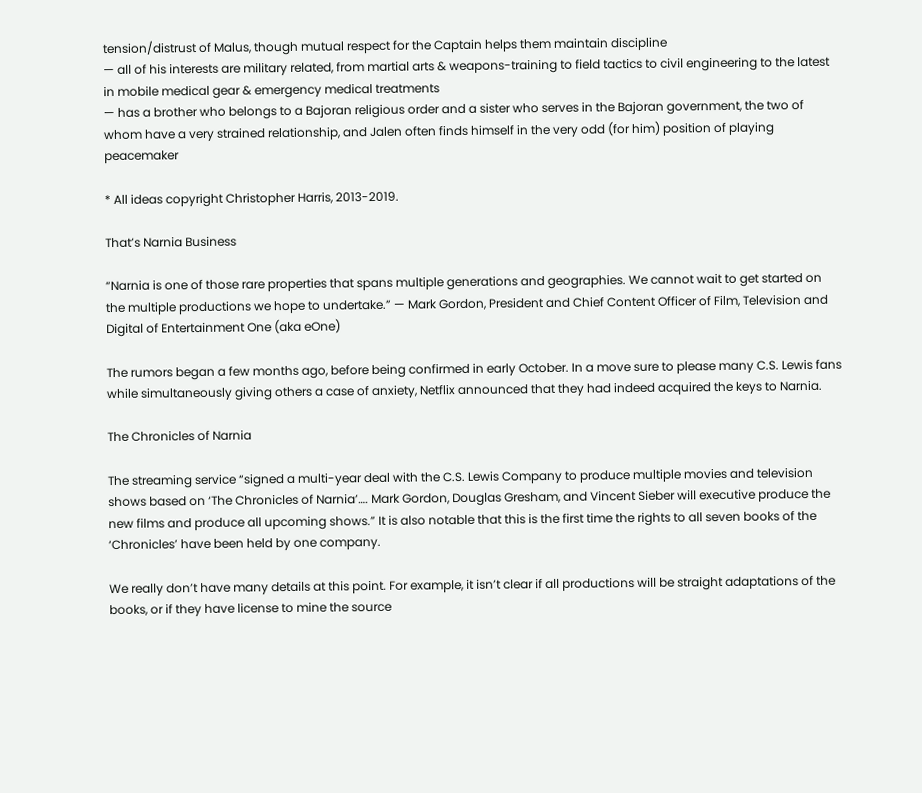tension/distrust of Malus, though mutual respect for the Captain helps them maintain discipline
— all of his interests are military related, from martial arts & weapons-training to field tactics to civil engineering to the latest in mobile medical gear & emergency medical treatments
— has a brother who belongs to a Bajoran religious order and a sister who serves in the Bajoran government, the two of whom have a very strained relationship, and Jalen often finds himself in the very odd (for him) position of playing peacemaker

* All ideas copyright Christopher Harris, 2013-2019.

That’s Narnia Business

“Narnia is one of those rare properties that spans multiple generations and geographies. We cannot wait to get started on the multiple productions we hope to undertake.” — Mark Gordon, President and Chief Content Officer of Film, Television and Digital of Entertainment One (aka eOne)

The rumors began a few months ago, before being confirmed in early October. In a move sure to please many C.S. Lewis fans while simultaneously giving others a case of anxiety, Netflix announced that they had indeed acquired the keys to Narnia.

The Chronicles of Narnia

The streaming service “signed a multi-year deal with the C.S. Lewis Company to produce multiple movies and television shows based on ‘The Chronicles of Narnia’…. Mark Gordon, Douglas Gresham, and Vincent Sieber will executive produce the new films and produce all upcoming shows.” It is also notable that this is the first time the rights to all seven books of the ‘Chronicles’ have been held by one company.

We really don’t have many details at this point. For example, it isn’t clear if all productions will be straight adaptations of the books, or if they have license to mine the source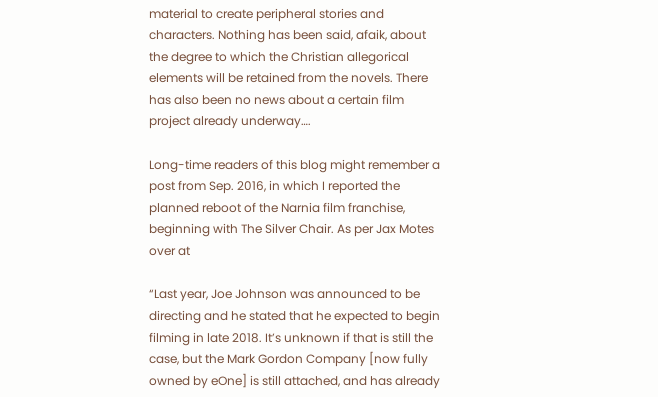material to create peripheral stories and characters. Nothing has been said, afaik, about the degree to which the Christian allegorical elements will be retained from the novels. There has also been no news about a certain film project already underway….

Long-time readers of this blog might remember a post from Sep. 2016, in which I reported the planned reboot of the Narnia film franchise, beginning with The Silver Chair. As per Jax Motes over at

“Last year, Joe Johnson was announced to be directing and he stated that he expected to begin filming in late 2018. It’s unknown if that is still the case, but the Mark Gordon Company [now fully owned by eOne] is still attached, and has already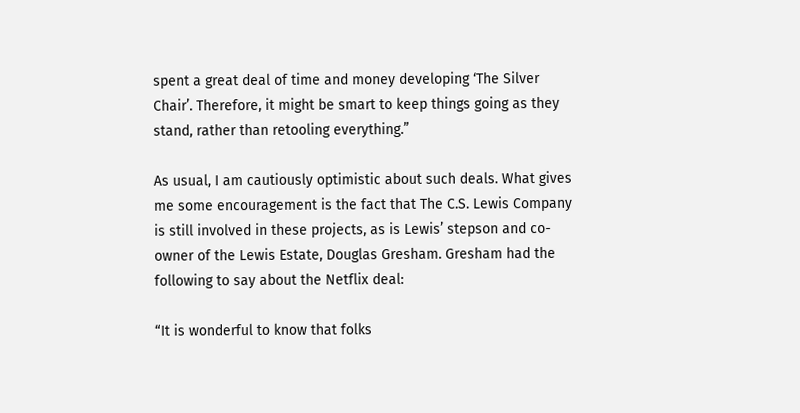spent a great deal of time and money developing ‘The Silver Chair’. Therefore, it might be smart to keep things going as they stand, rather than retooling everything.”

As usual, I am cautiously optimistic about such deals. What gives me some encouragement is the fact that The C.S. Lewis Company is still involved in these projects, as is Lewis’ stepson and co-owner of the Lewis Estate, Douglas Gresham. Gresham had the following to say about the Netflix deal:

“It is wonderful to know that folks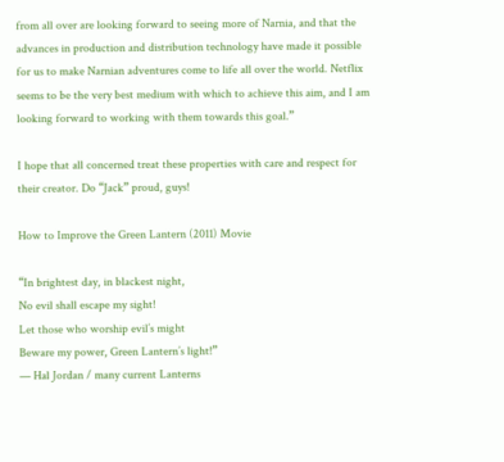from all over are looking forward to seeing more of Narnia, and that the advances in production and distribution technology have made it possible for us to make Narnian adventures come to life all over the world. Netflix seems to be the very best medium with which to achieve this aim, and I am looking forward to working with them towards this goal.”

I hope that all concerned treat these properties with care and respect for their creator. Do “Jack” proud, guys!

How to Improve the Green Lantern (2011) Movie

“In brightest day, in blackest night,
No evil shall escape my sight!
Let those who worship evil’s might
Beware my power, Green Lantern’s light!”
— Hal Jordan / many current Lanterns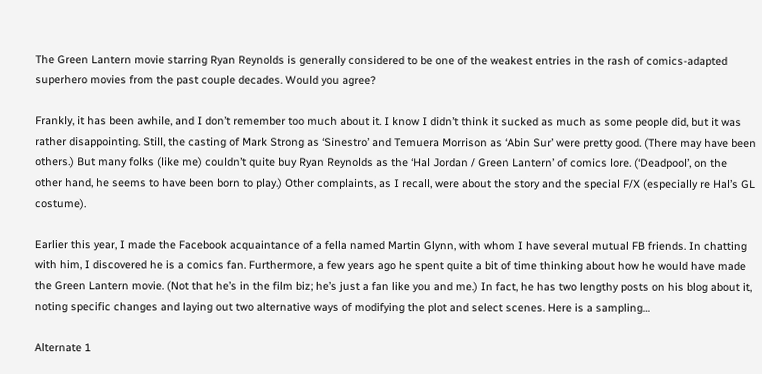The Green Lantern movie starring Ryan Reynolds is generally considered to be one of the weakest entries in the rash of comics-adapted superhero movies from the past couple decades. Would you agree?

Frankly, it has been awhile, and I don’t remember too much about it. I know I didn’t think it sucked as much as some people did, but it was rather disappointing. Still, the casting of Mark Strong as ‘Sinestro’ and Temuera Morrison as ‘Abin Sur’ were pretty good. (There may have been others.) But many folks (like me) couldn’t quite buy Ryan Reynolds as the ‘Hal Jordan / Green Lantern’ of comics lore. (‘Deadpool’, on the other hand, he seems to have been born to play.) Other complaints, as I recall, were about the story and the special F/X (especially re Hal’s GL costume).

Earlier this year, I made the Facebook acquaintance of a fella named Martin Glynn, with whom I have several mutual FB friends. In chatting with him, I discovered he is a comics fan. Furthermore, a few years ago he spent quite a bit of time thinking about how he would have made the Green Lantern movie. (Not that he’s in the film biz; he’s just a fan like you and me.) In fact, he has two lengthy posts on his blog about it, noting specific changes and laying out two alternative ways of modifying the plot and select scenes. Here is a sampling…

Alternate 1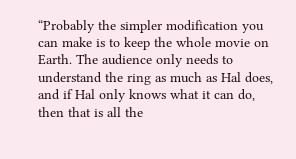“Probably the simpler modification you can make is to keep the whole movie on Earth. The audience only needs to understand the ring as much as Hal does, and if Hal only knows what it can do, then that is all the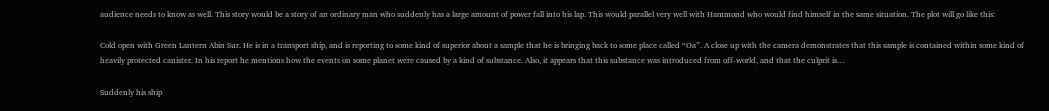audience needs to know as well. This story would be a story of an ordinary man who suddenly has a large amount of power fall into his lap. This would parallel very well with Hammond who would find himself in the same situation. The plot will go like this:

Cold open with Green Lantern Abin Sur. He is in a transport ship, and is reporting to some kind of superior about a sample that he is bringing back to some place called “Oa”. A close up with the camera demonstrates that this sample is contained within some kind of heavily protected canister. In his report he mentions how the events on some planet were caused by a kind of substance. Also, it appears that this substance was introduced from off-world, and that the culprit is…

Suddenly his ship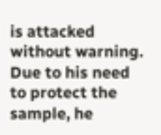is attacked without warning. Due to his need to protect the sample, he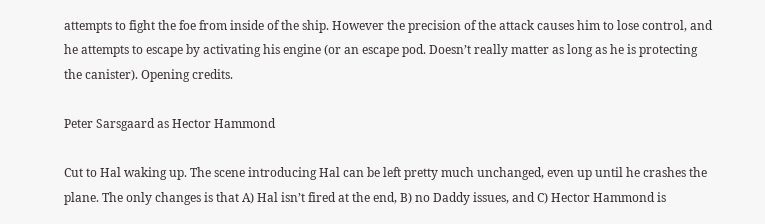attempts to fight the foe from inside of the ship. However the precision of the attack causes him to lose control, and he attempts to escape by activating his engine (or an escape pod. Doesn’t really matter as long as he is protecting the canister). Opening credits.

Peter Sarsgaard as Hector Hammond

Cut to Hal waking up. The scene introducing Hal can be left pretty much unchanged, even up until he crashes the plane. The only changes is that A) Hal isn’t fired at the end, B) no Daddy issues, and C) Hector Hammond is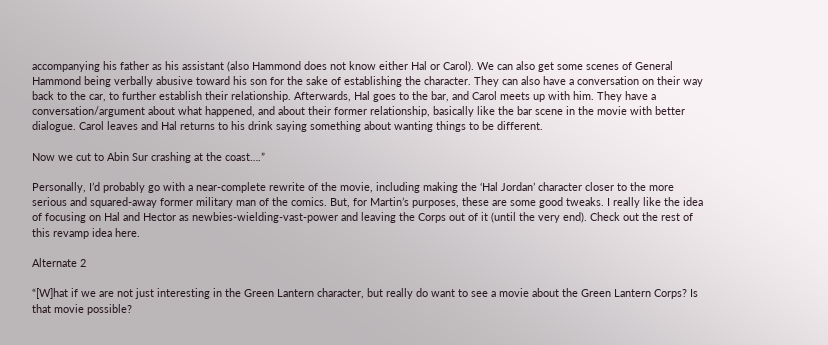accompanying his father as his assistant (also Hammond does not know either Hal or Carol). We can also get some scenes of General Hammond being verbally abusive toward his son for the sake of establishing the character. They can also have a conversation on their way back to the car, to further establish their relationship. Afterwards, Hal goes to the bar, and Carol meets up with him. They have a conversation/argument about what happened, and about their former relationship, basically like the bar scene in the movie with better dialogue. Carol leaves and Hal returns to his drink saying something about wanting things to be different.

Now we cut to Abin Sur crashing at the coast….”

Personally, I’d probably go with a near-complete rewrite of the movie, including making the ‘Hal Jordan’ character closer to the more serious and squared-away former military man of the comics. But, for Martin’s purposes, these are some good tweaks. I really like the idea of focusing on Hal and Hector as newbies-wielding-vast-power and leaving the Corps out of it (until the very end). Check out the rest of this revamp idea here.

Alternate 2

“[W]hat if we are not just interesting in the Green Lantern character, but really do want to see a movie about the Green Lantern Corps? Is that movie possible?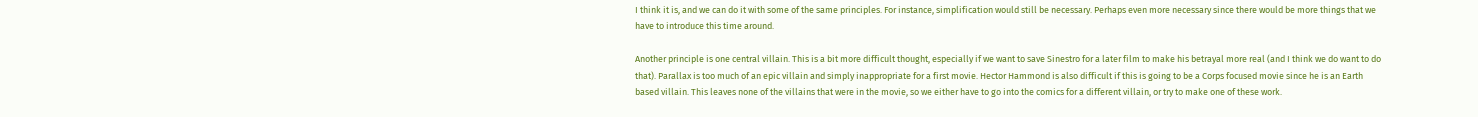I think it is, and we can do it with some of the same principles. For instance, simplification would still be necessary. Perhaps even more necessary since there would be more things that we have to introduce this time around.

Another principle is one central villain. This is a bit more difficult thought, especially if we want to save Sinestro for a later film to make his betrayal more real (and I think we do want to do that). Parallax is too much of an epic villain and simply inappropriate for a first movie. Hector Hammond is also difficult if this is going to be a Corps focused movie since he is an Earth based villain. This leaves none of the villains that were in the movie, so we either have to go into the comics for a different villain, or try to make one of these work.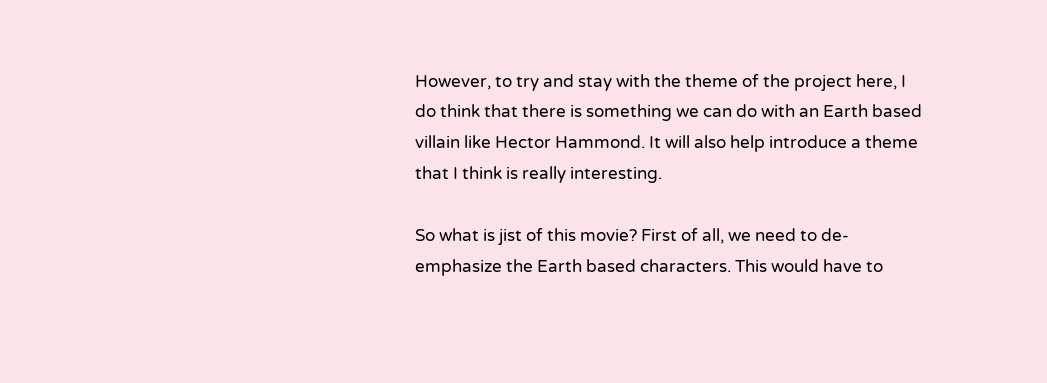However, to try and stay with the theme of the project here, I do think that there is something we can do with an Earth based villain like Hector Hammond. It will also help introduce a theme that I think is really interesting.

So what is jist of this movie? First of all, we need to de-emphasize the Earth based characters. This would have to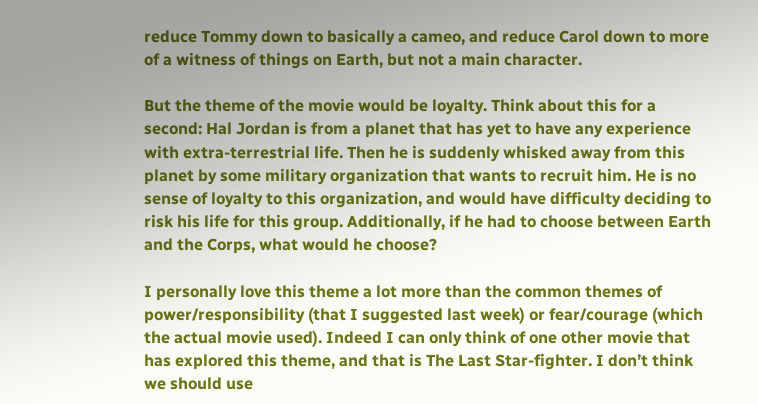reduce Tommy down to basically a cameo, and reduce Carol down to more of a witness of things on Earth, but not a main character.

But the theme of the movie would be loyalty. Think about this for a second: Hal Jordan is from a planet that has yet to have any experience with extra-terrestrial life. Then he is suddenly whisked away from this planet by some military organization that wants to recruit him. He is no sense of loyalty to this organization, and would have difficulty deciding to risk his life for this group. Additionally, if he had to choose between Earth and the Corps, what would he choose?

I personally love this theme a lot more than the common themes of power/responsibility (that I suggested last week) or fear/courage (which the actual movie used). Indeed I can only think of one other movie that has explored this theme, and that is The Last Star-fighter. I don’t think we should use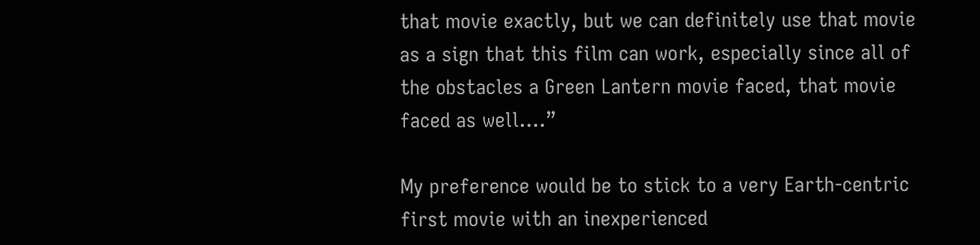that movie exactly, but we can definitely use that movie as a sign that this film can work, especially since all of the obstacles a Green Lantern movie faced, that movie faced as well….”

My preference would be to stick to a very Earth-centric first movie with an inexperienced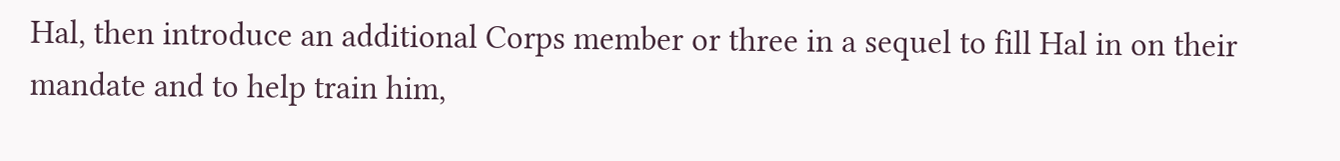Hal, then introduce an additional Corps member or three in a sequel to fill Hal in on their mandate and to help train him,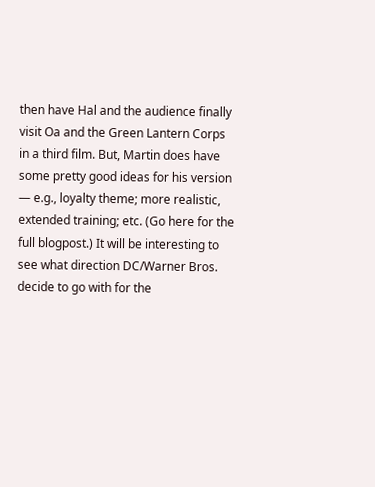then have Hal and the audience finally visit Oa and the Green Lantern Corps in a third film. But, Martin does have some pretty good ideas for his version — e.g., loyalty theme; more realistic, extended training; etc. (Go here for the full blogpost.) It will be interesting to see what direction DC/Warner Bros. decide to go with for the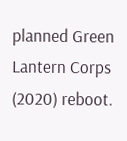planned Green Lantern Corps (2020) reboot.